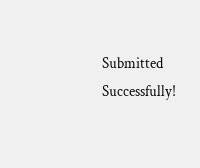Submitted Successfully!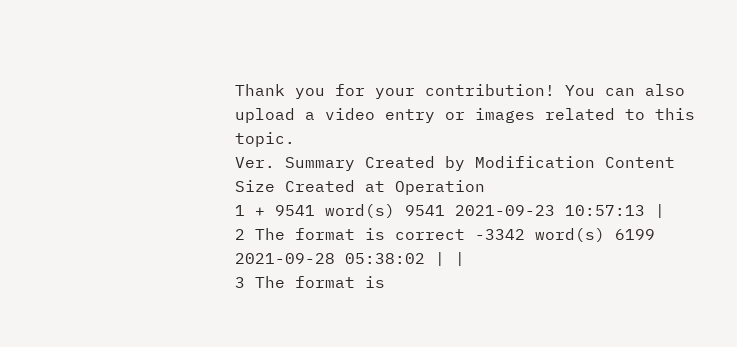Thank you for your contribution! You can also upload a video entry or images related to this topic.
Ver. Summary Created by Modification Content Size Created at Operation
1 + 9541 word(s) 9541 2021-09-23 10:57:13 |
2 The format is correct -3342 word(s) 6199 2021-09-28 05:38:02 | |
3 The format is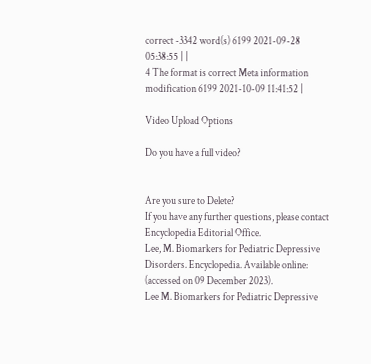correct -3342 word(s) 6199 2021-09-28 05:38:55 | |
4 The format is correct Meta information modification 6199 2021-10-09 11:41:52 |

Video Upload Options

Do you have a full video?


Are you sure to Delete?
If you have any further questions, please contact Encyclopedia Editorial Office.
Lee, M. Biomarkers for Pediatric Depressive Disorders. Encyclopedia. Available online: (accessed on 09 December 2023).
Lee M. Biomarkers for Pediatric Depressive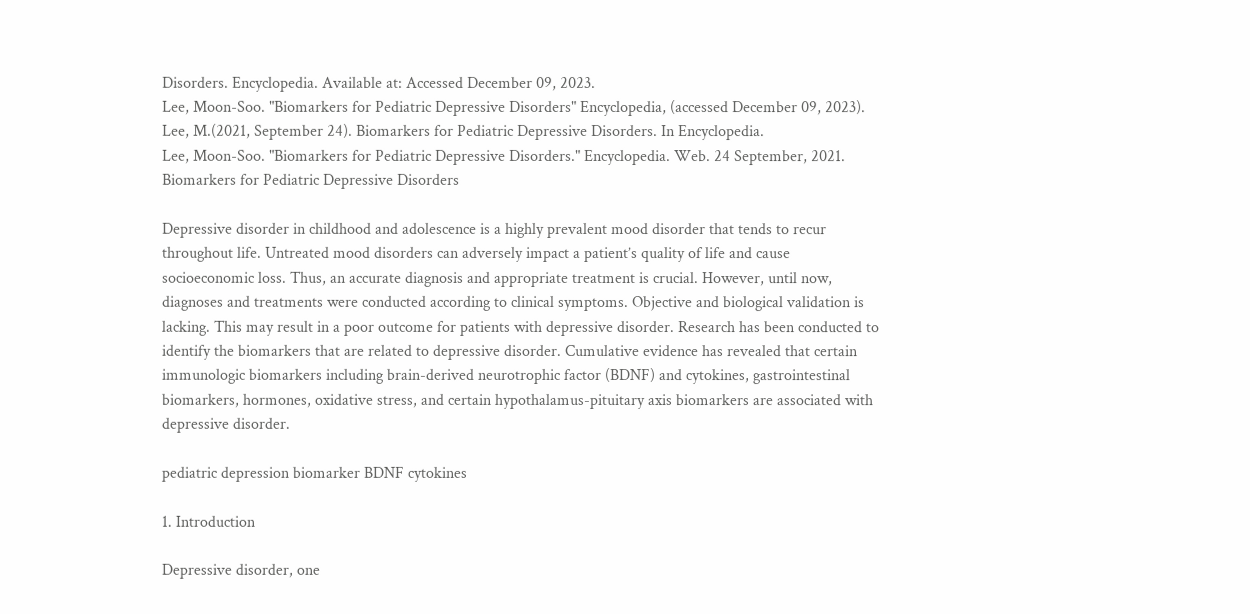Disorders. Encyclopedia. Available at: Accessed December 09, 2023.
Lee, Moon-Soo. "Biomarkers for Pediatric Depressive Disorders" Encyclopedia, (accessed December 09, 2023).
Lee, M.(2021, September 24). Biomarkers for Pediatric Depressive Disorders. In Encyclopedia.
Lee, Moon-Soo. "Biomarkers for Pediatric Depressive Disorders." Encyclopedia. Web. 24 September, 2021.
Biomarkers for Pediatric Depressive Disorders

Depressive disorder in childhood and adolescence is a highly prevalent mood disorder that tends to recur throughout life. Untreated mood disorders can adversely impact a patient’s quality of life and cause socioeconomic loss. Thus, an accurate diagnosis and appropriate treatment is crucial. However, until now, diagnoses and treatments were conducted according to clinical symptoms. Objective and biological validation is lacking. This may result in a poor outcome for patients with depressive disorder. Research has been conducted to identify the biomarkers that are related to depressive disorder. Cumulative evidence has revealed that certain immunologic biomarkers including brain-derived neurotrophic factor (BDNF) and cytokines, gastrointestinal biomarkers, hormones, oxidative stress, and certain hypothalamus-pituitary axis biomarkers are associated with depressive disorder.

pediatric depression biomarker BDNF cytokines

1. Introduction

Depressive disorder, one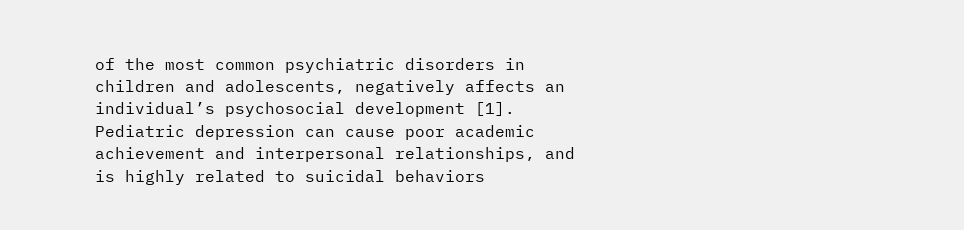of the most common psychiatric disorders in children and adolescents, negatively affects an individual’s psychosocial development [1]. Pediatric depression can cause poor academic achievement and interpersonal relationships, and is highly related to suicidal behaviors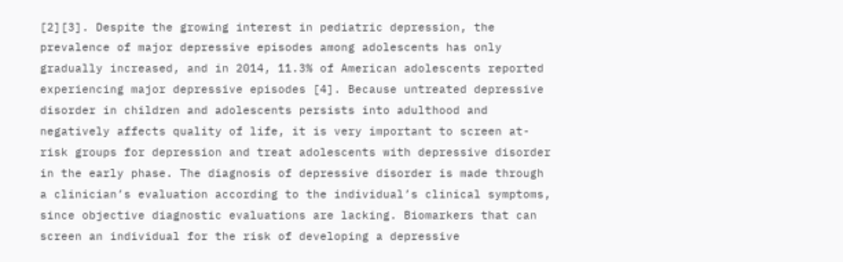[2][3]. Despite the growing interest in pediatric depression, the prevalence of major depressive episodes among adolescents has only gradually increased, and in 2014, 11.3% of American adolescents reported experiencing major depressive episodes [4]. Because untreated depressive disorder in children and adolescents persists into adulthood and negatively affects quality of life, it is very important to screen at-risk groups for depression and treat adolescents with depressive disorder in the early phase. The diagnosis of depressive disorder is made through a clinician’s evaluation according to the individual’s clinical symptoms, since objective diagnostic evaluations are lacking. Biomarkers that can screen an individual for the risk of developing a depressive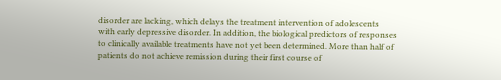disorder are lacking, which delays the treatment intervention of adolescents with early depressive disorder. In addition, the biological predictors of responses to clinically available treatments have not yet been determined. More than half of patients do not achieve remission during their first course of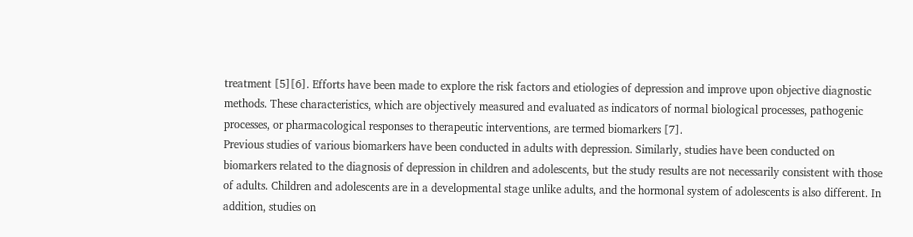treatment [5][6]. Efforts have been made to explore the risk factors and etiologies of depression and improve upon objective diagnostic methods. These characteristics, which are objectively measured and evaluated as indicators of normal biological processes, pathogenic processes, or pharmacological responses to therapeutic interventions, are termed biomarkers [7].
Previous studies of various biomarkers have been conducted in adults with depression. Similarly, studies have been conducted on biomarkers related to the diagnosis of depression in children and adolescents, but the study results are not necessarily consistent with those of adults. Children and adolescents are in a developmental stage unlike adults, and the hormonal system of adolescents is also different. In addition, studies on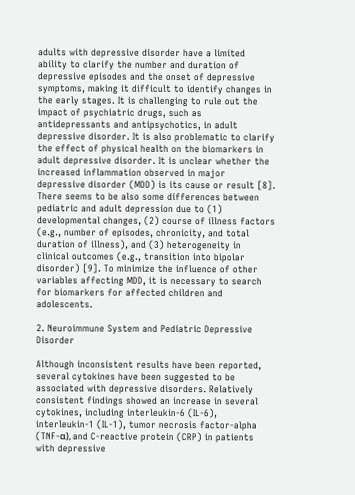adults with depressive disorder have a limited ability to clarify the number and duration of depressive episodes and the onset of depressive symptoms, making it difficult to identify changes in the early stages. It is challenging to rule out the impact of psychiatric drugs, such as antidepressants and antipsychotics, in adult depressive disorder. It is also problematic to clarify the effect of physical health on the biomarkers in adult depressive disorder. It is unclear whether the increased inflammation observed in major depressive disorder (MDD) is its cause or result [8]. There seems to be also some differences between pediatric and adult depression due to (1) developmental changes, (2) course of illness factors (e.g., number of episodes, chronicity, and total duration of illness), and (3) heterogeneity in clinical outcomes (e.g., transition into bipolar disorder) [9]. To minimize the influence of other variables affecting MDD, it is necessary to search for biomarkers for affected children and adolescents.

2. Neuroimmune System and Pediatric Depressive Disorder

Although inconsistent results have been reported, several cytokines have been suggested to be associated with depressive disorders. Relatively consistent findings showed an increase in several cytokines, including interleukin-6 (IL-6), interleukin-1 (IL-1), tumor necrosis factor-alpha (TNF-α), and C-reactive protein (CRP) in patients with depressive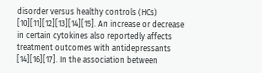disorder versus healthy controls (HCs) [10][11][12][13][14][15]. An increase or decrease in certain cytokines also reportedly affects treatment outcomes with antidepressants [14][16][17]. In the association between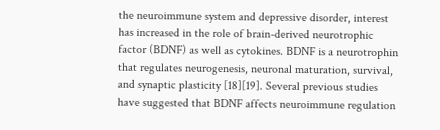the neuroimmune system and depressive disorder, interest has increased in the role of brain-derived neurotrophic factor (BDNF) as well as cytokines. BDNF is a neurotrophin that regulates neurogenesis, neuronal maturation, survival, and synaptic plasticity [18][19]. Several previous studies have suggested that BDNF affects neuroimmune regulation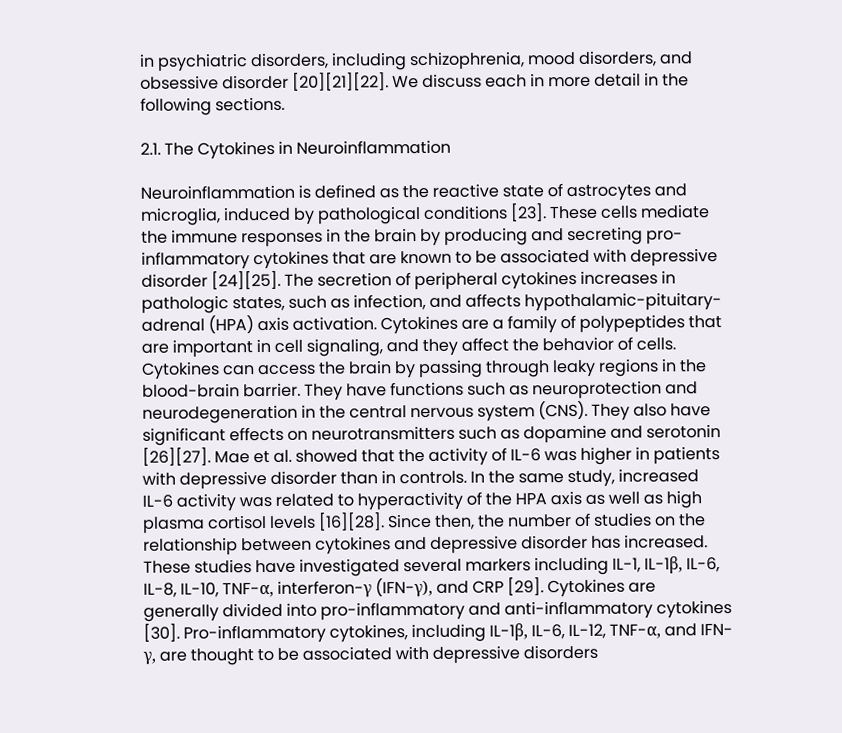in psychiatric disorders, including schizophrenia, mood disorders, and obsessive disorder [20][21][22]. We discuss each in more detail in the following sections.

2.1. The Cytokines in Neuroinflammation

Neuroinflammation is defined as the reactive state of astrocytes and microglia, induced by pathological conditions [23]. These cells mediate the immune responses in the brain by producing and secreting pro-inflammatory cytokines that are known to be associated with depressive disorder [24][25]. The secretion of peripheral cytokines increases in pathologic states, such as infection, and affects hypothalamic-pituitary-adrenal (HPA) axis activation. Cytokines are a family of polypeptides that are important in cell signaling, and they affect the behavior of cells. Cytokines can access the brain by passing through leaky regions in the blood-brain barrier. They have functions such as neuroprotection and neurodegeneration in the central nervous system (CNS). They also have significant effects on neurotransmitters such as dopamine and serotonin [26][27]. Mae et al. showed that the activity of IL-6 was higher in patients with depressive disorder than in controls. In the same study, increased IL-6 activity was related to hyperactivity of the HPA axis as well as high plasma cortisol levels [16][28]. Since then, the number of studies on the relationship between cytokines and depressive disorder has increased. These studies have investigated several markers including IL-1, IL-1β, IL-6, IL-8, IL-10, TNF-α, interferon-γ (IFN-γ), and CRP [29]. Cytokines are generally divided into pro-inflammatory and anti-inflammatory cytokines [30]. Pro-inflammatory cytokines, including IL-1β, IL-6, IL-12, TNF-α, and IFN-γ, are thought to be associated with depressive disorders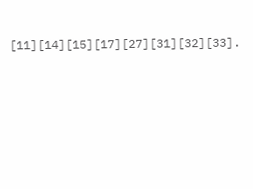[11][14][15][17][27][31][32][33].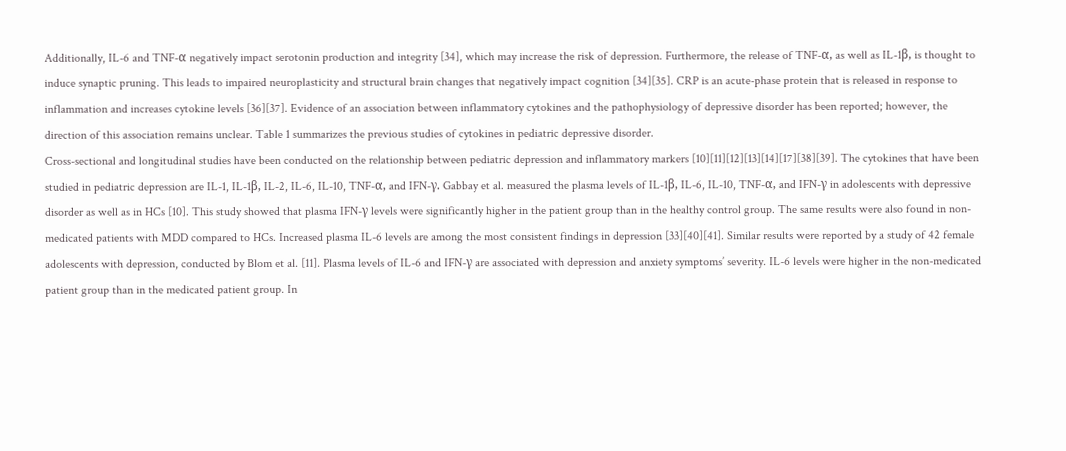Additionally, IL-6 and TNF-α negatively impact serotonin production and integrity [34], which may increase the risk of depression. Furthermore, the release of TNF-α, as well as IL-1β, is thought to induce synaptic pruning. This leads to impaired neuroplasticity and structural brain changes that negatively impact cognition [34][35]. CRP is an acute-phase protein that is released in response to inflammation and increases cytokine levels [36][37]. Evidence of an association between inflammatory cytokines and the pathophysiology of depressive disorder has been reported; however, the direction of this association remains unclear. Table 1 summarizes the previous studies of cytokines in pediatric depressive disorder.
Cross-sectional and longitudinal studies have been conducted on the relationship between pediatric depression and inflammatory markers [10][11][12][13][14][17][38][39]. The cytokines that have been studied in pediatric depression are IL-1, IL-1β, IL-2, IL-6, IL-10, TNF-α, and IFN-γ. Gabbay et al. measured the plasma levels of IL-1β, IL-6, IL-10, TNF-α, and IFN-γ in adolescents with depressive disorder as well as in HCs [10]. This study showed that plasma IFN-γ levels were significantly higher in the patient group than in the healthy control group. The same results were also found in non-medicated patients with MDD compared to HCs. Increased plasma IL-6 levels are among the most consistent findings in depression [33][40][41]. Similar results were reported by a study of 42 female adolescents with depression, conducted by Blom et al. [11]. Plasma levels of IL-6 and IFN-γ are associated with depression and anxiety symptoms’ severity. IL-6 levels were higher in the non-medicated patient group than in the medicated patient group. In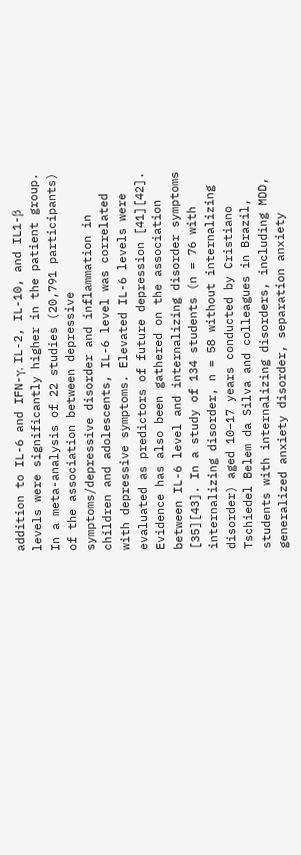addition to IL-6 and IFN-γ, IL-2, IL-10, and IL1-β levels were significantly higher in the patient group. In a meta-analysis of 22 studies (20,791 participants) of the association between depressive symptoms/depressive disorder and inflammation in children and adolescents, IL-6 level was correlated with depressive symptoms. Elevated IL-6 levels were evaluated as predictors of future depression [41][42]. Evidence has also been gathered on the association between IL-6 level and internalizing disorder symptoms [35][43]. In a study of 134 students (n = 76 with internalizing disorder, n = 58 without internalizing disorder) aged 10–17 years conducted by Cristiano Tschiedel Belem da Silva and colleagues in Brazil, students with internalizing disorders, including MDD, generalized anxiety disorder, separation anxiety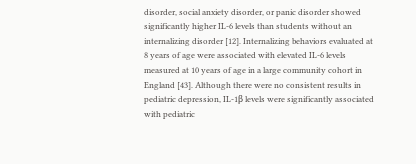disorder, social anxiety disorder, or panic disorder showed significantly higher IL-6 levels than students without an internalizing disorder [12]. Internalizing behaviors evaluated at 8 years of age were associated with elevated IL-6 levels measured at 10 years of age in a large community cohort in England [43]. Although there were no consistent results in pediatric depression, IL-1β levels were significantly associated with pediatric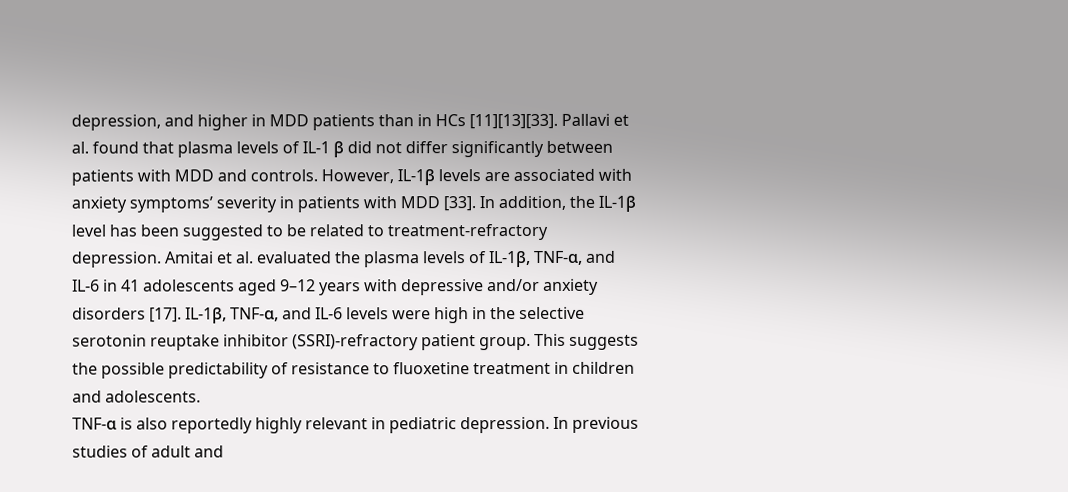depression, and higher in MDD patients than in HCs [11][13][33]. Pallavi et al. found that plasma levels of IL-1 β did not differ significantly between patients with MDD and controls. However, IL-1β levels are associated with anxiety symptoms’ severity in patients with MDD [33]. In addition, the IL-1β level has been suggested to be related to treatment-refractory depression. Amitai et al. evaluated the plasma levels of IL-1β, TNF-α, and IL-6 in 41 adolescents aged 9–12 years with depressive and/or anxiety disorders [17]. IL-1β, TNF-α, and IL-6 levels were high in the selective serotonin reuptake inhibitor (SSRI)-refractory patient group. This suggests the possible predictability of resistance to fluoxetine treatment in children and adolescents.
TNF-α is also reportedly highly relevant in pediatric depression. In previous studies of adult and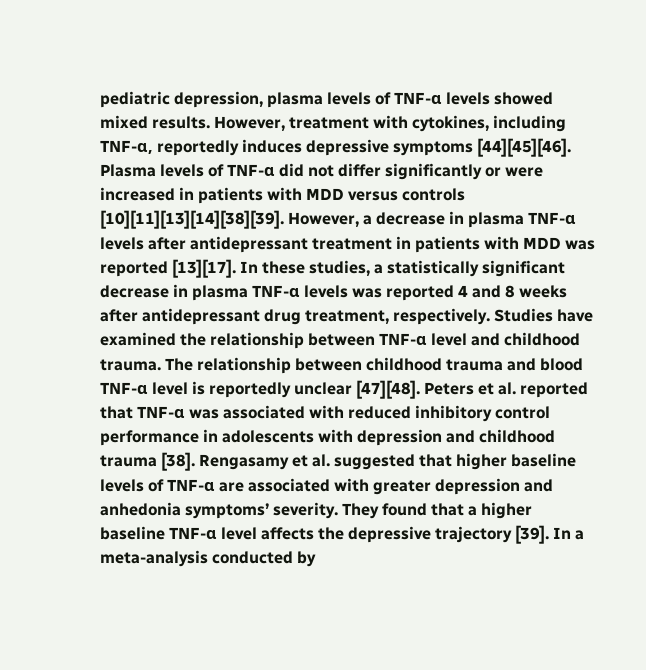pediatric depression, plasma levels of TNF-α levels showed mixed results. However, treatment with cytokines, including TNF-α, reportedly induces depressive symptoms [44][45][46]. Plasma levels of TNF-α did not differ significantly or were increased in patients with MDD versus controls [10][11][13][14][38][39]. However, a decrease in plasma TNF-α levels after antidepressant treatment in patients with MDD was reported [13][17]. In these studies, a statistically significant decrease in plasma TNF-α levels was reported 4 and 8 weeks after antidepressant drug treatment, respectively. Studies have examined the relationship between TNF-α level and childhood trauma. The relationship between childhood trauma and blood TNF-α level is reportedly unclear [47][48]. Peters et al. reported that TNF-α was associated with reduced inhibitory control performance in adolescents with depression and childhood trauma [38]. Rengasamy et al. suggested that higher baseline levels of TNF-α are associated with greater depression and anhedonia symptoms’ severity. They found that a higher baseline TNF-α level affects the depressive trajectory [39]. In a meta-analysis conducted by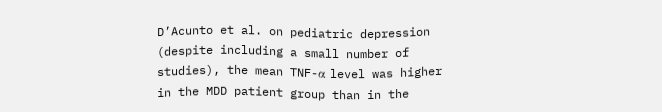D’Acunto et al. on pediatric depression (despite including a small number of studies), the mean TNF-α level was higher in the MDD patient group than in the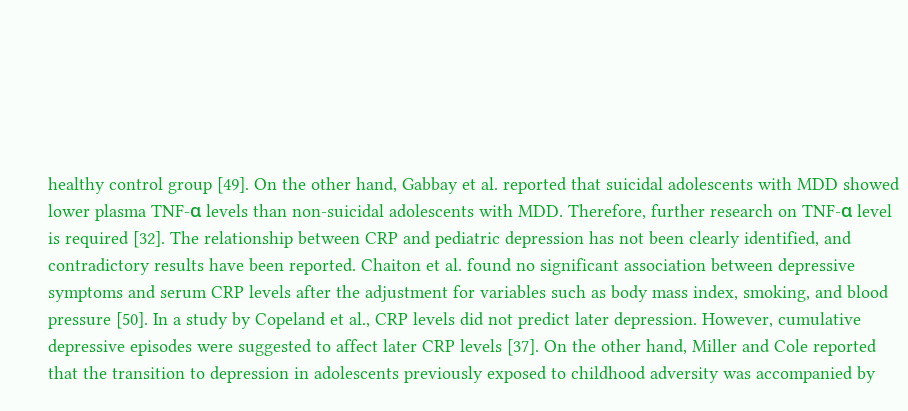healthy control group [49]. On the other hand, Gabbay et al. reported that suicidal adolescents with MDD showed lower plasma TNF-α levels than non-suicidal adolescents with MDD. Therefore, further research on TNF-α level is required [32]. The relationship between CRP and pediatric depression has not been clearly identified, and contradictory results have been reported. Chaiton et al. found no significant association between depressive symptoms and serum CRP levels after the adjustment for variables such as body mass index, smoking, and blood pressure [50]. In a study by Copeland et al., CRP levels did not predict later depression. However, cumulative depressive episodes were suggested to affect later CRP levels [37]. On the other hand, Miller and Cole reported that the transition to depression in adolescents previously exposed to childhood adversity was accompanied by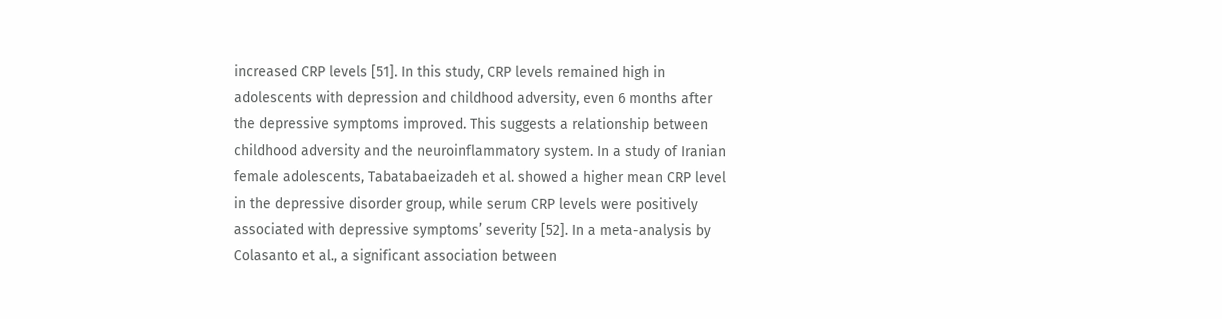increased CRP levels [51]. In this study, CRP levels remained high in adolescents with depression and childhood adversity, even 6 months after the depressive symptoms improved. This suggests a relationship between childhood adversity and the neuroinflammatory system. In a study of Iranian female adolescents, Tabatabaeizadeh et al. showed a higher mean CRP level in the depressive disorder group, while serum CRP levels were positively associated with depressive symptoms’ severity [52]. In a meta-analysis by Colasanto et al., a significant association between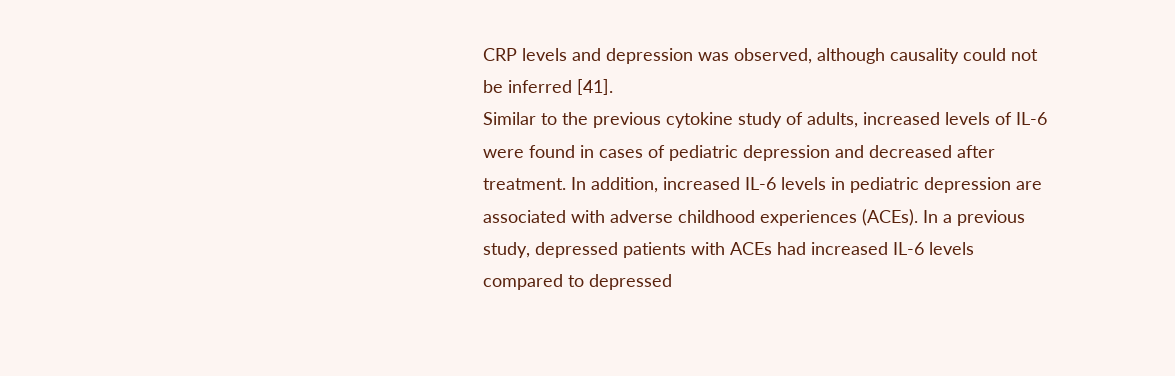CRP levels and depression was observed, although causality could not be inferred [41].
Similar to the previous cytokine study of adults, increased levels of IL-6 were found in cases of pediatric depression and decreased after treatment. In addition, increased IL-6 levels in pediatric depression are associated with adverse childhood experiences (ACEs). In a previous study, depressed patients with ACEs had increased IL-6 levels compared to depressed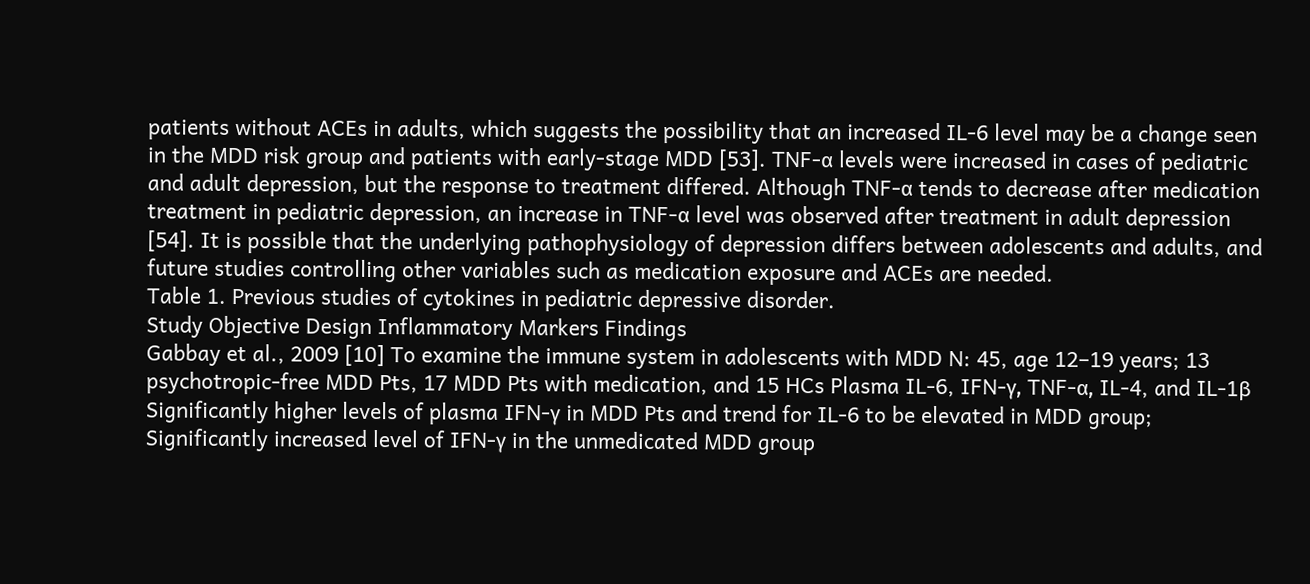patients without ACEs in adults, which suggests the possibility that an increased IL-6 level may be a change seen in the MDD risk group and patients with early-stage MDD [53]. TNF-α levels were increased in cases of pediatric and adult depression, but the response to treatment differed. Although TNF-α tends to decrease after medication treatment in pediatric depression, an increase in TNF-α level was observed after treatment in adult depression [54]. It is possible that the underlying pathophysiology of depression differs between adolescents and adults, and future studies controlling other variables such as medication exposure and ACEs are needed.
Table 1. Previous studies of cytokines in pediatric depressive disorder.
Study Objective Design Inflammatory Markers Findings
Gabbay et al., 2009 [10] To examine the immune system in adolescents with MDD N: 45, age 12–19 years; 13 psychotropic-free MDD Pts, 17 MDD Pts with medication, and 15 HCs Plasma IL-6, IFN-γ, TNF-α, IL-4, and IL-1β Significantly higher levels of plasma IFN-γ in MDD Pts and trend for IL-6 to be elevated in MDD group; Significantly increased level of IFN-γ in the unmedicated MDD group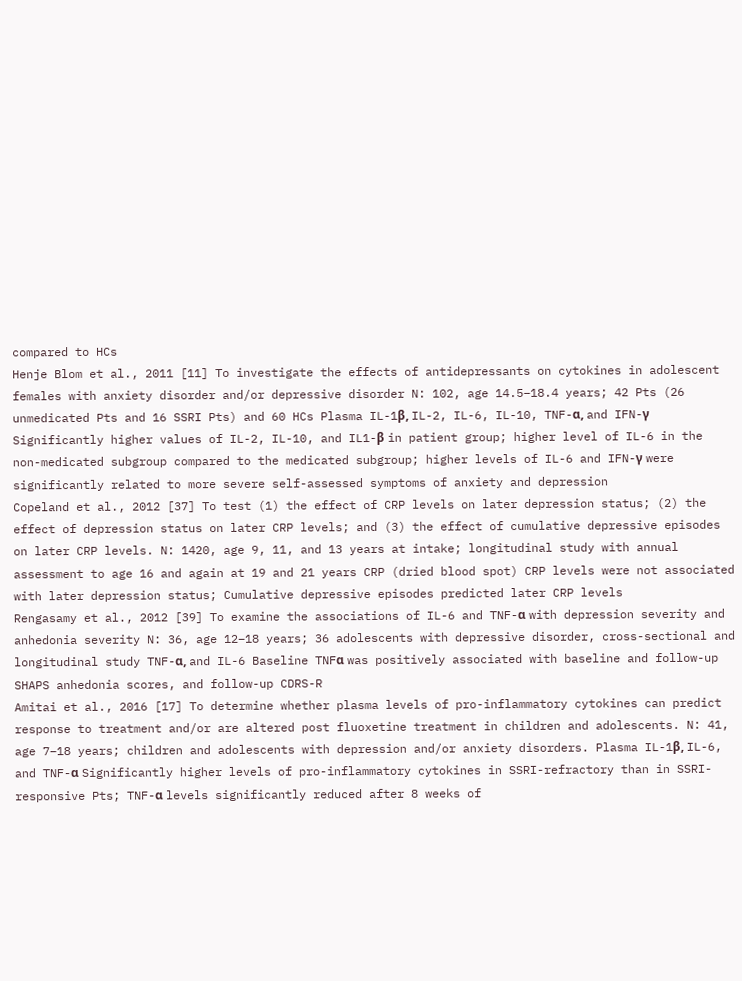compared to HCs
Henje Blom et al., 2011 [11] To investigate the effects of antidepressants on cytokines in adolescent females with anxiety disorder and/or depressive disorder N: 102, age 14.5–18.4 years; 42 Pts (26 unmedicated Pts and 16 SSRI Pts) and 60 HCs Plasma IL-1β, IL-2, IL-6, IL-10, TNF-α, and IFN-γ Significantly higher values of IL-2, IL-10, and IL1-β in patient group; higher level of IL-6 in the non-medicated subgroup compared to the medicated subgroup; higher levels of IL-6 and IFN-γ were significantly related to more severe self-assessed symptoms of anxiety and depression
Copeland et al., 2012 [37] To test (1) the effect of CRP levels on later depression status; (2) the effect of depression status on later CRP levels; and (3) the effect of cumulative depressive episodes on later CRP levels. N: 1420, age 9, 11, and 13 years at intake; longitudinal study with annual assessment to age 16 and again at 19 and 21 years CRP (dried blood spot) CRP levels were not associated with later depression status; Cumulative depressive episodes predicted later CRP levels
Rengasamy et al., 2012 [39] To examine the associations of IL-6 and TNF-α with depression severity and anhedonia severity N: 36, age 12–18 years; 36 adolescents with depressive disorder, cross-sectional and longitudinal study TNF-α, and IL-6 Baseline TNFα was positively associated with baseline and follow-up SHAPS anhedonia scores, and follow-up CDRS-R
Amitai et al., 2016 [17] To determine whether plasma levels of pro-inflammatory cytokines can predict response to treatment and/or are altered post fluoxetine treatment in children and adolescents. N: 41, age 7–18 years; children and adolescents with depression and/or anxiety disorders. Plasma IL-1β, IL-6, and TNF-α Significantly higher levels of pro-inflammatory cytokines in SSRI-refractory than in SSRI-responsive Pts; TNF-α levels significantly reduced after 8 weeks of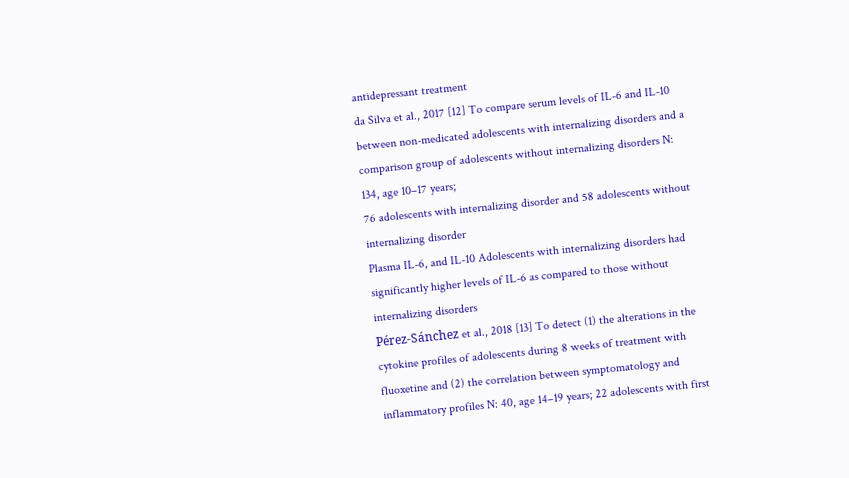antidepressant treatment
da Silva et al., 2017 [12] To compare serum levels of IL-6 and IL-10 between non-medicated adolescents with internalizing disorders and a comparison group of adolescents without internalizing disorders N: 134, age 10–17 years;
76 adolescents with internalizing disorder and 58 adolescents without internalizing disorder
Plasma IL-6, and IL-10 Adolescents with internalizing disorders had significantly higher levels of IL-6 as compared to those without internalizing disorders
Pérez-Sánchez et al., 2018 [13] To detect (1) the alterations in the cytokine profiles of adolescents during 8 weeks of treatment with fluoxetine and (2) the correlation between symptomatology and inflammatory profiles N: 40, age 14–19 years; 22 adolescents with first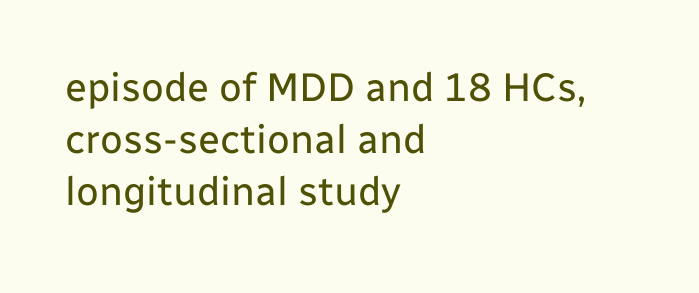episode of MDD and 18 HCs, cross-sectional and longitudinal study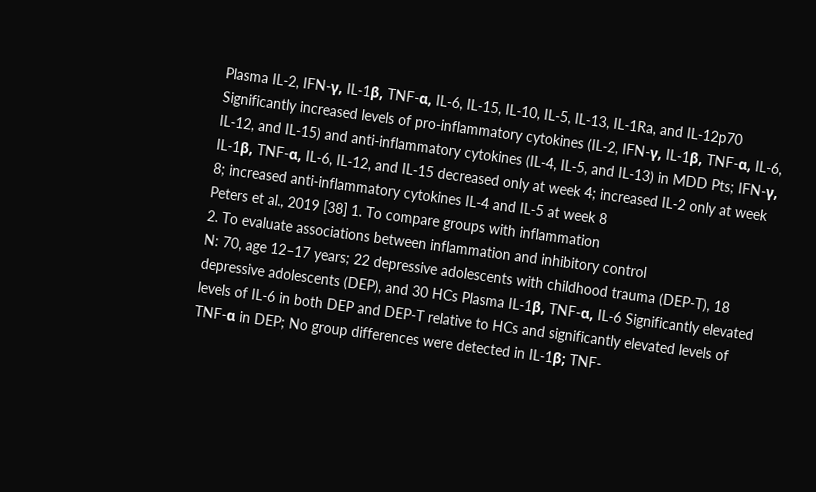Plasma IL-2, IFN-γ, IL-1β, TNF-α, IL-6, IL-15, IL-10, IL-5, IL-13, IL-1Ra, and IL-12p70 Significantly increased levels of pro-inflammatory cytokines (IL-2, IFN-γ, IL-1β, TNF-α, IL-6, IL-12, and IL-15) and anti-inflammatory cytokines (IL-4, IL-5, and IL-13) in MDD Pts; IFN-γ, IL-1β, TNF-α, IL-6, IL-12, and IL-15 decreased only at week 4; increased IL-2 only at week 8; increased anti-inflammatory cytokines IL-4 and IL-5 at week 8
Peters et al., 2019 [38] 1. To compare groups with inflammation
2. To evaluate associations between inflammation and inhibitory control
N: 70, age 12–17 years; 22 depressive adolescents with childhood trauma (DEP-T), 18 depressive adolescents (DEP), and 30 HCs Plasma IL-1β, TNF-α, IL-6 Significantly elevated levels of IL-6 in both DEP and DEP-T relative to HCs and significantly elevated levels of TNF-α in DEP; No group differences were detected in IL-1β; TNF-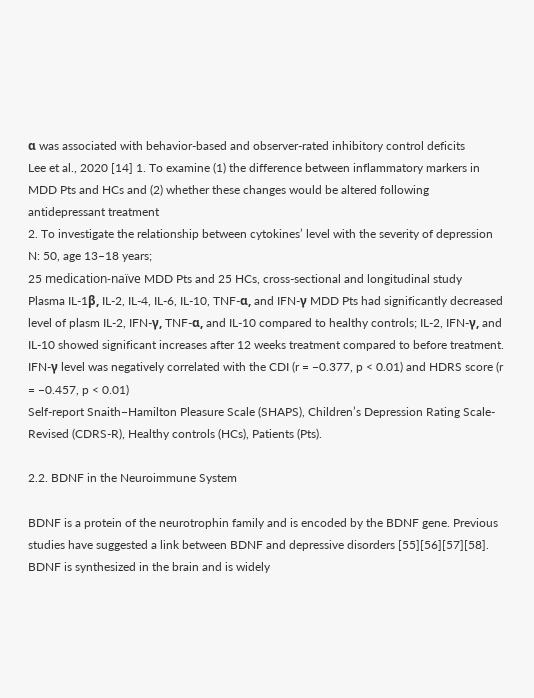α was associated with behavior-based and observer-rated inhibitory control deficits
Lee et al., 2020 [14] 1. To examine (1) the difference between inflammatory markers in MDD Pts and HCs and (2) whether these changes would be altered following antidepressant treatment
2. To investigate the relationship between cytokines’ level with the severity of depression
N: 50, age 13–18 years;
25 medication-naïve MDD Pts and 25 HCs, cross-sectional and longitudinal study
Plasma IL-1β, IL-2, IL-4, IL-6, IL-10, TNF-α, and IFN-γ MDD Pts had significantly decreased level of plasm IL-2, IFN-γ, TNF-α, and IL-10 compared to healthy controls; IL-2, IFN-γ, and IL-10 showed significant increases after 12 weeks treatment compared to before treatment. IFN-γ level was negatively correlated with the CDI (r = −0.377, p < 0.01) and HDRS score (r = −0.457, p < 0.01)
Self-report Snaith−Hamilton Pleasure Scale (SHAPS), Children’s Depression Rating Scale-Revised (CDRS-R), Healthy controls (HCs), Patients (Pts).

2.2. BDNF in the Neuroimmune System

BDNF is a protein of the neurotrophin family and is encoded by the BDNF gene. Previous studies have suggested a link between BDNF and depressive disorders [55][56][57][58]. BDNF is synthesized in the brain and is widely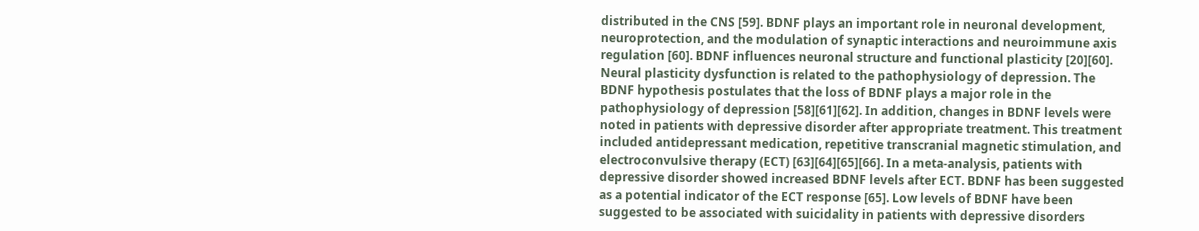distributed in the CNS [59]. BDNF plays an important role in neuronal development, neuroprotection, and the modulation of synaptic interactions and neuroimmune axis regulation [60]. BDNF influences neuronal structure and functional plasticity [20][60]. Neural plasticity dysfunction is related to the pathophysiology of depression. The BDNF hypothesis postulates that the loss of BDNF plays a major role in the pathophysiology of depression [58][61][62]. In addition, changes in BDNF levels were noted in patients with depressive disorder after appropriate treatment. This treatment included antidepressant medication, repetitive transcranial magnetic stimulation, and electroconvulsive therapy (ECT) [63][64][65][66]. In a meta-analysis, patients with depressive disorder showed increased BDNF levels after ECT. BDNF has been suggested as a potential indicator of the ECT response [65]. Low levels of BDNF have been suggested to be associated with suicidality in patients with depressive disorders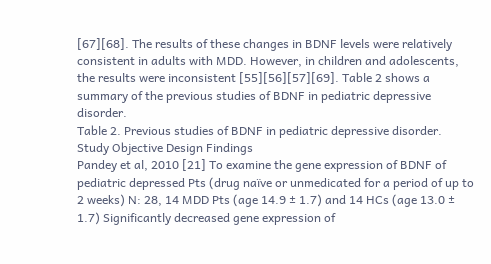[67][68]. The results of these changes in BDNF levels were relatively consistent in adults with MDD. However, in children and adolescents, the results were inconsistent [55][56][57][69]. Table 2 shows a summary of the previous studies of BDNF in pediatric depressive disorder.
Table 2. Previous studies of BDNF in pediatric depressive disorder.
Study Objective Design Findings
Pandey et al, 2010 [21] To examine the gene expression of BDNF of pediatric depressed Pts (drug naïve or unmedicated for a period of up to 2 weeks) N: 28, 14 MDD Pts (age 14.9 ± 1.7) and 14 HCs (age 13.0 ± 1.7) Significantly decreased gene expression of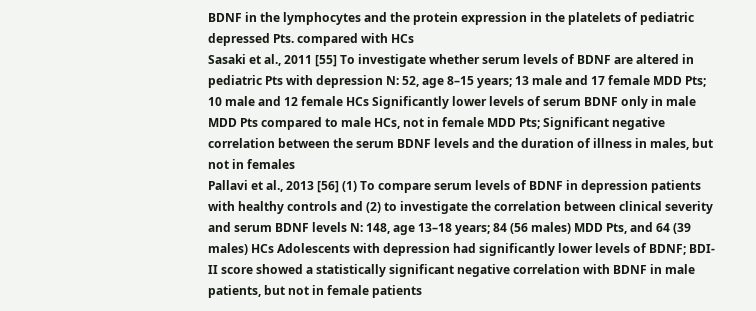BDNF in the lymphocytes and the protein expression in the platelets of pediatric depressed Pts. compared with HCs
Sasaki et al., 2011 [55] To investigate whether serum levels of BDNF are altered in pediatric Pts with depression N: 52, age 8–15 years; 13 male and 17 female MDD Pts; 10 male and 12 female HCs Significantly lower levels of serum BDNF only in male MDD Pts compared to male HCs, not in female MDD Pts; Significant negative correlation between the serum BDNF levels and the duration of illness in males, but not in females
Pallavi et al., 2013 [56] (1) To compare serum levels of BDNF in depression patients with healthy controls and (2) to investigate the correlation between clinical severity and serum BDNF levels N: 148, age 13–18 years; 84 (56 males) MDD Pts, and 64 (39 males) HCs Adolescents with depression had significantly lower levels of BDNF; BDI-II score showed a statistically significant negative correlation with BDNF in male patients, but not in female patients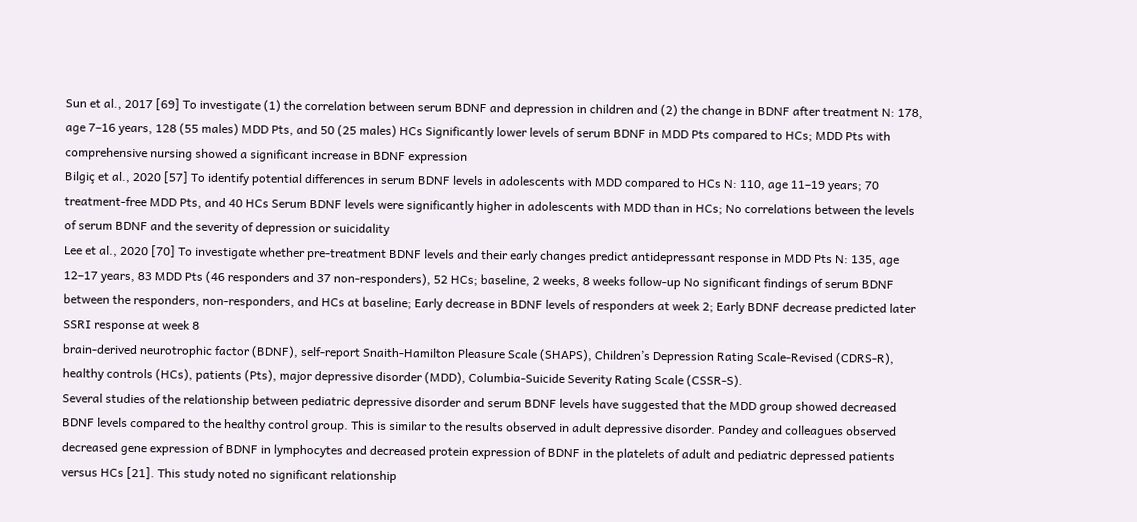Sun et al., 2017 [69] To investigate (1) the correlation between serum BDNF and depression in children and (2) the change in BDNF after treatment N: 178, age 7–16 years, 128 (55 males) MDD Pts, and 50 (25 males) HCs Significantly lower levels of serum BDNF in MDD Pts compared to HCs; MDD Pts with comprehensive nursing showed a significant increase in BDNF expression
Bilgiç et al., 2020 [57] To identify potential differences in serum BDNF levels in adolescents with MDD compared to HCs N: 110, age 11–19 years; 70 treatment-free MDD Pts, and 40 HCs Serum BDNF levels were significantly higher in adolescents with MDD than in HCs; No correlations between the levels of serum BDNF and the severity of depression or suicidality
Lee et al., 2020 [70] To investigate whether pre-treatment BDNF levels and their early changes predict antidepressant response in MDD Pts N: 135, age 12–17 years, 83 MDD Pts (46 responders and 37 non-responders), 52 HCs; baseline, 2 weeks, 8 weeks follow-up No significant findings of serum BDNF between the responders, non-responders, and HCs at baseline; Early decrease in BDNF levels of responders at week 2; Early BDNF decrease predicted later SSRI response at week 8
brain-derived neurotrophic factor (BDNF), self-report Snaith-Hamilton Pleasure Scale (SHAPS), Children’s Depression Rating Scale-Revised (CDRS-R), healthy controls (HCs), patients (Pts), major depressive disorder (MDD), Columbia-Suicide Severity Rating Scale (CSSR-S).
Several studies of the relationship between pediatric depressive disorder and serum BDNF levels have suggested that the MDD group showed decreased BDNF levels compared to the healthy control group. This is similar to the results observed in adult depressive disorder. Pandey and colleagues observed decreased gene expression of BDNF in lymphocytes and decreased protein expression of BDNF in the platelets of adult and pediatric depressed patients versus HCs [21]. This study noted no significant relationship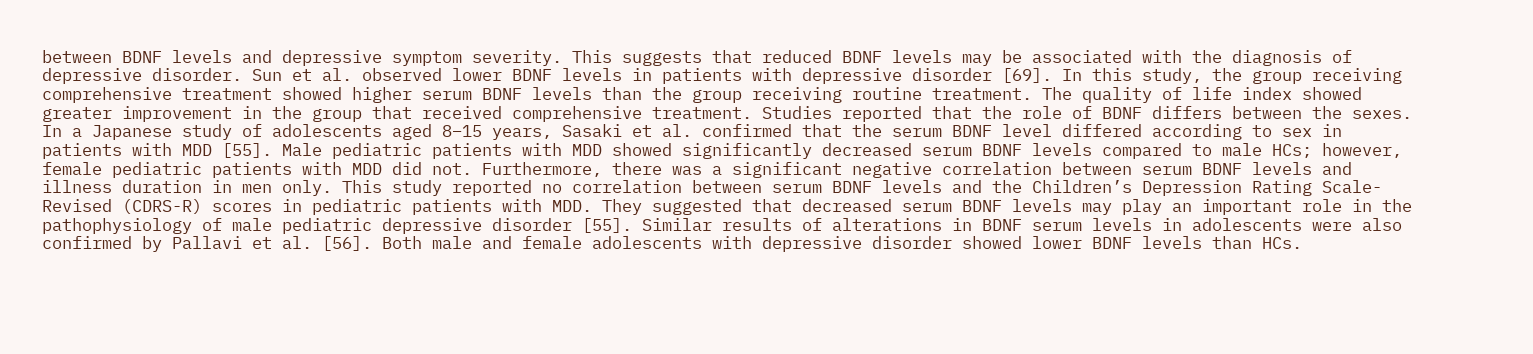between BDNF levels and depressive symptom severity. This suggests that reduced BDNF levels may be associated with the diagnosis of depressive disorder. Sun et al. observed lower BDNF levels in patients with depressive disorder [69]. In this study, the group receiving comprehensive treatment showed higher serum BDNF levels than the group receiving routine treatment. The quality of life index showed greater improvement in the group that received comprehensive treatment. Studies reported that the role of BDNF differs between the sexes. In a Japanese study of adolescents aged 8–15 years, Sasaki et al. confirmed that the serum BDNF level differed according to sex in patients with MDD [55]. Male pediatric patients with MDD showed significantly decreased serum BDNF levels compared to male HCs; however, female pediatric patients with MDD did not. Furthermore, there was a significant negative correlation between serum BDNF levels and illness duration in men only. This study reported no correlation between serum BDNF levels and the Children’s Depression Rating Scale-Revised (CDRS-R) scores in pediatric patients with MDD. They suggested that decreased serum BDNF levels may play an important role in the pathophysiology of male pediatric depressive disorder [55]. Similar results of alterations in BDNF serum levels in adolescents were also confirmed by Pallavi et al. [56]. Both male and female adolescents with depressive disorder showed lower BDNF levels than HCs.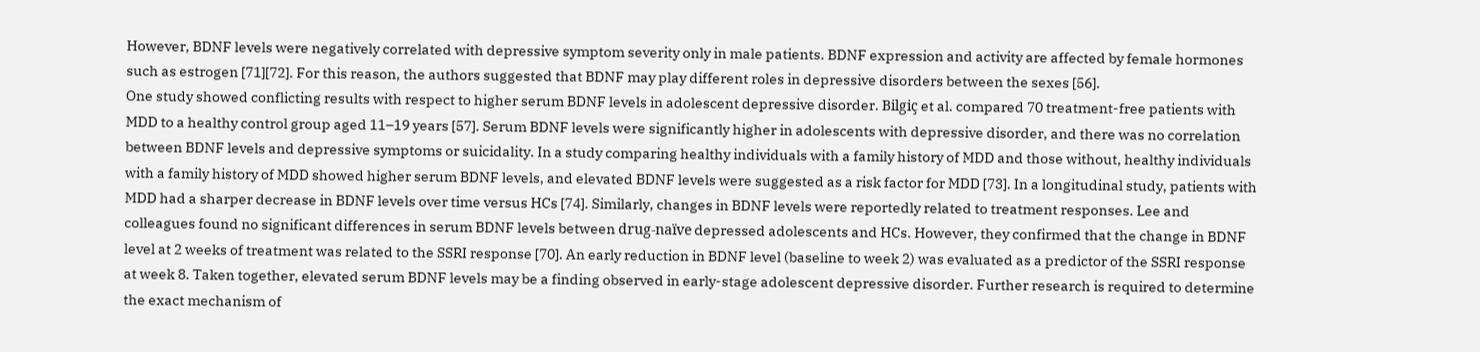However, BDNF levels were negatively correlated with depressive symptom severity only in male patients. BDNF expression and activity are affected by female hormones such as estrogen [71][72]. For this reason, the authors suggested that BDNF may play different roles in depressive disorders between the sexes [56].
One study showed conflicting results with respect to higher serum BDNF levels in adolescent depressive disorder. Bilgiç et al. compared 70 treatment-free patients with MDD to a healthy control group aged 11–19 years [57]. Serum BDNF levels were significantly higher in adolescents with depressive disorder, and there was no correlation between BDNF levels and depressive symptoms or suicidality. In a study comparing healthy individuals with a family history of MDD and those without, healthy individuals with a family history of MDD showed higher serum BDNF levels, and elevated BDNF levels were suggested as a risk factor for MDD [73]. In a longitudinal study, patients with MDD had a sharper decrease in BDNF levels over time versus HCs [74]. Similarly, changes in BDNF levels were reportedly related to treatment responses. Lee and colleagues found no significant differences in serum BDNF levels between drug-naïve depressed adolescents and HCs. However, they confirmed that the change in BDNF level at 2 weeks of treatment was related to the SSRI response [70]. An early reduction in BDNF level (baseline to week 2) was evaluated as a predictor of the SSRI response at week 8. Taken together, elevated serum BDNF levels may be a finding observed in early-stage adolescent depressive disorder. Further research is required to determine the exact mechanism of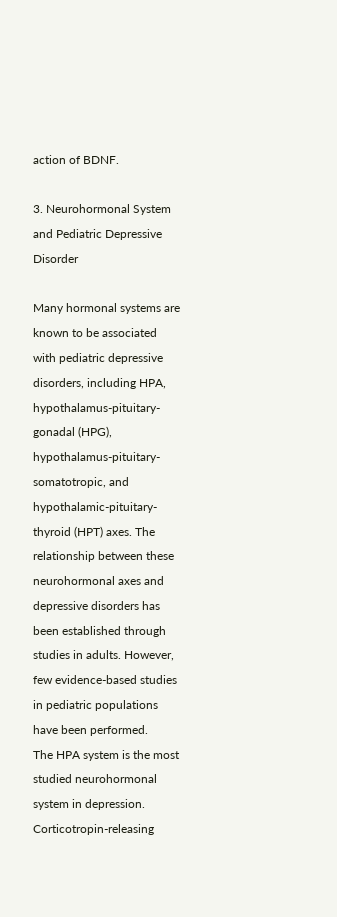action of BDNF.

3. Neurohormonal System and Pediatric Depressive Disorder

Many hormonal systems are known to be associated with pediatric depressive disorders, including HPA, hypothalamus-pituitary-gonadal (HPG), hypothalamus-pituitary-somatotropic, and hypothalamic-pituitary-thyroid (HPT) axes. The relationship between these neurohormonal axes and depressive disorders has been established through studies in adults. However, few evidence-based studies in pediatric populations have been performed.
The HPA system is the most studied neurohormonal system in depression. Corticotropin-releasing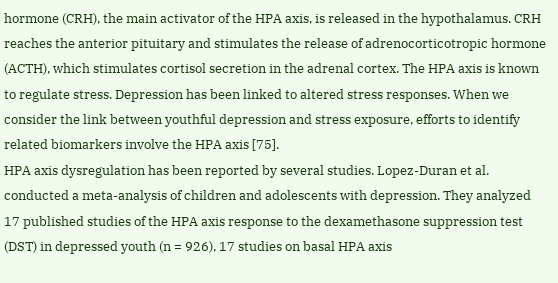hormone (CRH), the main activator of the HPA axis, is released in the hypothalamus. CRH reaches the anterior pituitary and stimulates the release of adrenocorticotropic hormone (ACTH), which stimulates cortisol secretion in the adrenal cortex. The HPA axis is known to regulate stress. Depression has been linked to altered stress responses. When we consider the link between youthful depression and stress exposure, efforts to identify related biomarkers involve the HPA axis [75].
HPA axis dysregulation has been reported by several studies. Lopez-Duran et al. conducted a meta-analysis of children and adolescents with depression. They analyzed 17 published studies of the HPA axis response to the dexamethasone suppression test (DST) in depressed youth (n = 926), 17 studies on basal HPA axis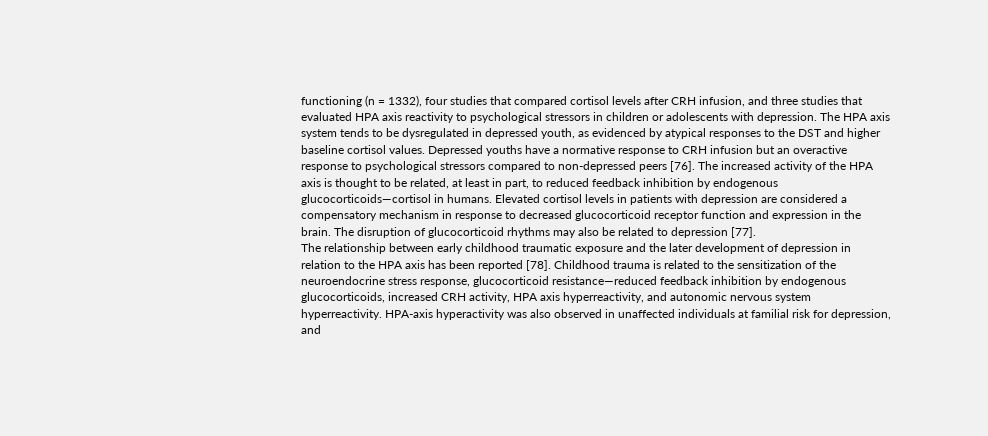functioning (n = 1332), four studies that compared cortisol levels after CRH infusion, and three studies that evaluated HPA axis reactivity to psychological stressors in children or adolescents with depression. The HPA axis system tends to be dysregulated in depressed youth, as evidenced by atypical responses to the DST and higher baseline cortisol values. Depressed youths have a normative response to CRH infusion but an overactive response to psychological stressors compared to non-depressed peers [76]. The increased activity of the HPA axis is thought to be related, at least in part, to reduced feedback inhibition by endogenous glucocorticoids—cortisol in humans. Elevated cortisol levels in patients with depression are considered a compensatory mechanism in response to decreased glucocorticoid receptor function and expression in the brain. The disruption of glucocorticoid rhythms may also be related to depression [77].
The relationship between early childhood traumatic exposure and the later development of depression in relation to the HPA axis has been reported [78]. Childhood trauma is related to the sensitization of the neuroendocrine stress response, glucocorticoid resistance—reduced feedback inhibition by endogenous glucocorticoids, increased CRH activity, HPA axis hyperreactivity, and autonomic nervous system hyperreactivity. HPA-axis hyperactivity was also observed in unaffected individuals at familial risk for depression, and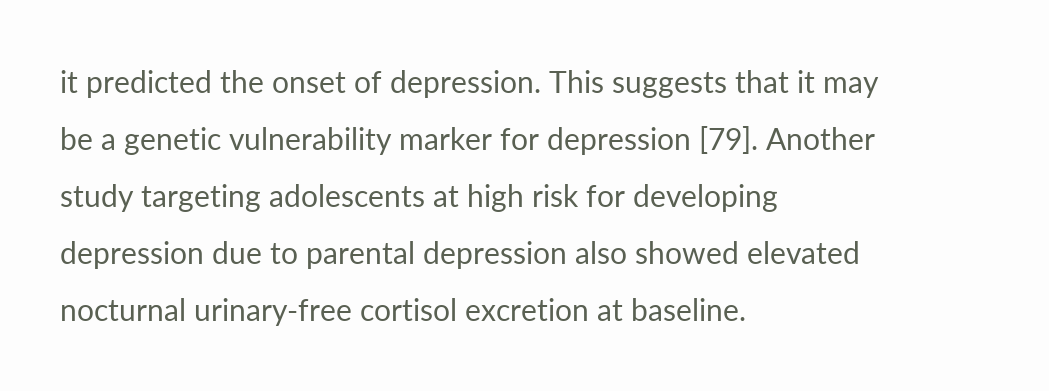it predicted the onset of depression. This suggests that it may be a genetic vulnerability marker for depression [79]. Another study targeting adolescents at high risk for developing depression due to parental depression also showed elevated nocturnal urinary-free cortisol excretion at baseline.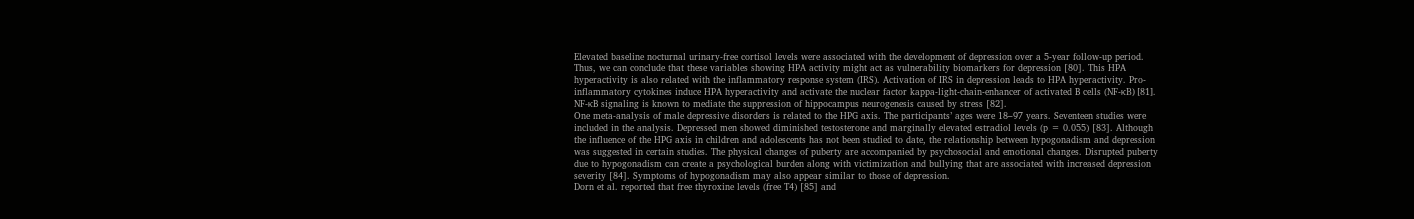Elevated baseline nocturnal urinary-free cortisol levels were associated with the development of depression over a 5-year follow-up period. Thus, we can conclude that these variables showing HPA activity might act as vulnerability biomarkers for depression [80]. This HPA hyperactivity is also related with the inflammatory response system (IRS). Activation of IRS in depression leads to HPA hyperactivity. Pro-inflammatory cytokines induce HPA hyperactivity and activate the nuclear factor kappa-light-chain-enhancer of activated B cells (NF-κB) [81]. NF-κB signaling is known to mediate the suppression of hippocampus neurogenesis caused by stress [82].
One meta-analysis of male depressive disorders is related to the HPG axis. The participants’ ages were 18–97 years. Seventeen studies were included in the analysis. Depressed men showed diminished testosterone and marginally elevated estradiol levels (p = 0.055) [83]. Although the influence of the HPG axis in children and adolescents has not been studied to date, the relationship between hypogonadism and depression was suggested in certain studies. The physical changes of puberty are accompanied by psychosocial and emotional changes. Disrupted puberty due to hypogonadism can create a psychological burden along with victimization and bullying that are associated with increased depression severity [84]. Symptoms of hypogonadism may also appear similar to those of depression.
Dorn et al. reported that free thyroxine levels (free T4) [85] and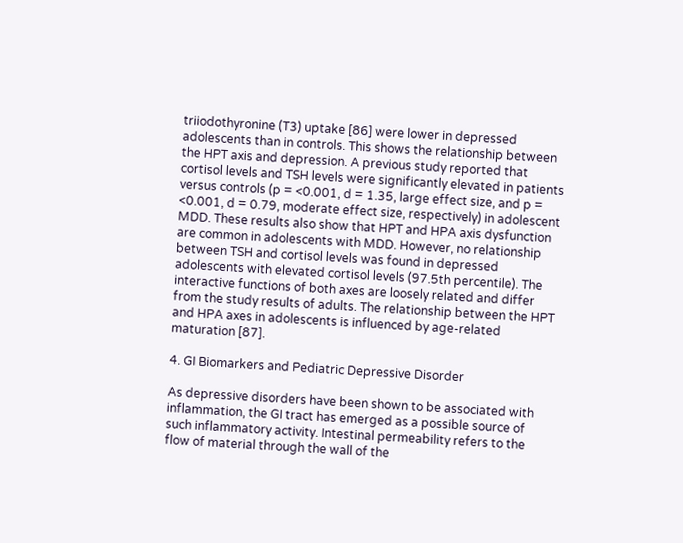triiodothyronine (T3) uptake [86] were lower in depressed adolescents than in controls. This shows the relationship between the HPT axis and depression. A previous study reported that cortisol levels and TSH levels were significantly elevated in patients versus controls (p = <0.001, d = 1.35, large effect size, and p = <0.001, d = 0.79, moderate effect size, respectively) in adolescent MDD. These results also show that HPT and HPA axis dysfunction are common in adolescents with MDD. However, no relationship between TSH and cortisol levels was found in depressed adolescents with elevated cortisol levels (97.5th percentile). The interactive functions of both axes are loosely related and differ from the study results of adults. The relationship between the HPT and HPA axes in adolescents is influenced by age-related maturation [87].

4. GI Biomarkers and Pediatric Depressive Disorder

As depressive disorders have been shown to be associated with inflammation, the GI tract has emerged as a possible source of such inflammatory activity. Intestinal permeability refers to the flow of material through the wall of the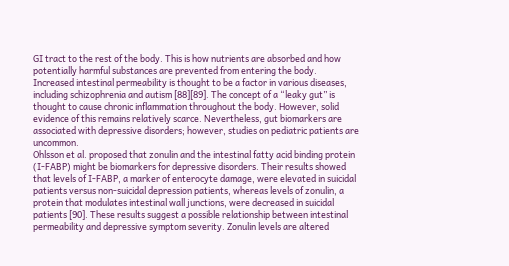GI tract to the rest of the body. This is how nutrients are absorbed and how potentially harmful substances are prevented from entering the body. Increased intestinal permeability is thought to be a factor in various diseases, including schizophrenia and autism [88][89]. The concept of a “leaky gut” is thought to cause chronic inflammation throughout the body. However, solid evidence of this remains relatively scarce. Nevertheless, gut biomarkers are associated with depressive disorders; however, studies on pediatric patients are uncommon.
Ohlsson et al. proposed that zonulin and the intestinal fatty acid binding protein (I-FABP) might be biomarkers for depressive disorders. Their results showed that levels of I-FABP, a marker of enterocyte damage, were elevated in suicidal patients versus non-suicidal depression patients, whereas levels of zonulin, a protein that modulates intestinal wall junctions, were decreased in suicidal patients [90]. These results suggest a possible relationship between intestinal permeability and depressive symptom severity. Zonulin levels are altered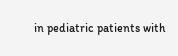in pediatric patients with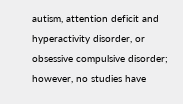autism, attention deficit and hyperactivity disorder, or obsessive compulsive disorder; however, no studies have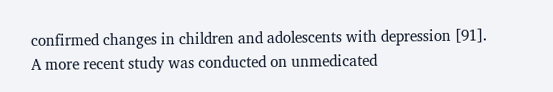confirmed changes in children and adolescents with depression [91].
A more recent study was conducted on unmedicated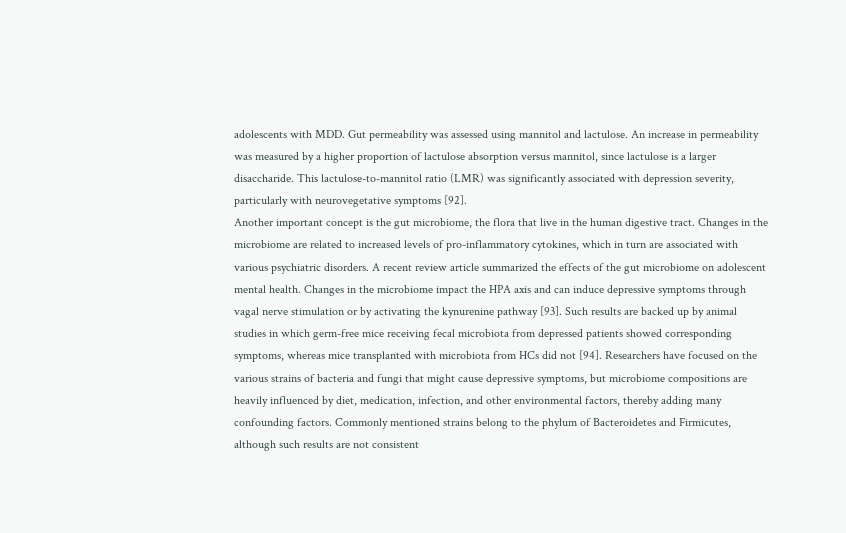adolescents with MDD. Gut permeability was assessed using mannitol and lactulose. An increase in permeability was measured by a higher proportion of lactulose absorption versus mannitol, since lactulose is a larger disaccharide. This lactulose-to-mannitol ratio (LMR) was significantly associated with depression severity, particularly with neurovegetative symptoms [92].
Another important concept is the gut microbiome, the flora that live in the human digestive tract. Changes in the microbiome are related to increased levels of pro-inflammatory cytokines, which in turn are associated with various psychiatric disorders. A recent review article summarized the effects of the gut microbiome on adolescent mental health. Changes in the microbiome impact the HPA axis and can induce depressive symptoms through vagal nerve stimulation or by activating the kynurenine pathway [93]. Such results are backed up by animal studies in which germ-free mice receiving fecal microbiota from depressed patients showed corresponding symptoms, whereas mice transplanted with microbiota from HCs did not [94]. Researchers have focused on the various strains of bacteria and fungi that might cause depressive symptoms, but microbiome compositions are heavily influenced by diet, medication, infection, and other environmental factors, thereby adding many confounding factors. Commonly mentioned strains belong to the phylum of Bacteroidetes and Firmicutes, although such results are not consistent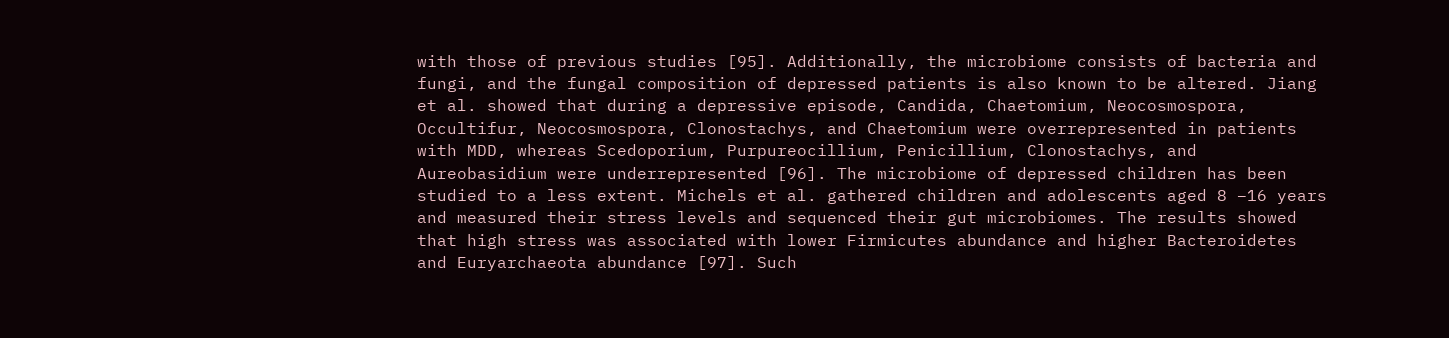with those of previous studies [95]. Additionally, the microbiome consists of bacteria and fungi, and the fungal composition of depressed patients is also known to be altered. Jiang et al. showed that during a depressive episode, Candida, Chaetomium, Neocosmospora, Occultifur, Neocosmospora, Clonostachys, and Chaetomium were overrepresented in patients with MDD, whereas Scedoporium, Purpureocillium, Penicillium, Clonostachys, and Aureobasidium were underrepresented [96]. The microbiome of depressed children has been studied to a less extent. Michels et al. gathered children and adolescents aged 8 –16 years and measured their stress levels and sequenced their gut microbiomes. The results showed that high stress was associated with lower Firmicutes abundance and higher Bacteroidetes and Euryarchaeota abundance [97]. Such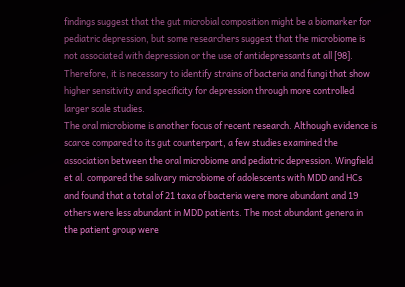findings suggest that the gut microbial composition might be a biomarker for pediatric depression, but some researchers suggest that the microbiome is not associated with depression or the use of antidepressants at all [98]. Therefore, it is necessary to identify strains of bacteria and fungi that show higher sensitivity and specificity for depression through more controlled larger scale studies.
The oral microbiome is another focus of recent research. Although evidence is scarce compared to its gut counterpart, a few studies examined the association between the oral microbiome and pediatric depression. Wingfield et al. compared the salivary microbiome of adolescents with MDD and HCs and found that a total of 21 taxa of bacteria were more abundant and 19 others were less abundant in MDD patients. The most abundant genera in the patient group were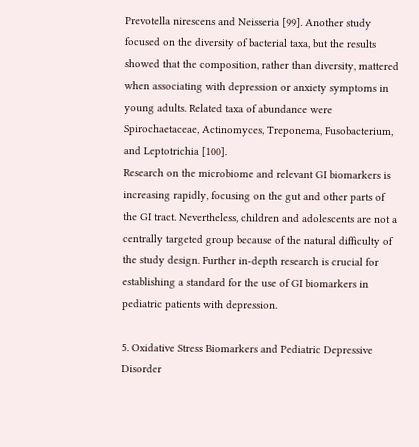Prevotella nirescens and Neisseria [99]. Another study focused on the diversity of bacterial taxa, but the results showed that the composition, rather than diversity, mattered when associating with depression or anxiety symptoms in young adults. Related taxa of abundance were Spirochaetaceae, Actinomyces, Treponema, Fusobacterium, and Leptotrichia [100].
Research on the microbiome and relevant GI biomarkers is increasing rapidly, focusing on the gut and other parts of the GI tract. Nevertheless, children and adolescents are not a centrally targeted group because of the natural difficulty of the study design. Further in-depth research is crucial for establishing a standard for the use of GI biomarkers in pediatric patients with depression.

5. Oxidative Stress Biomarkers and Pediatric Depressive Disorder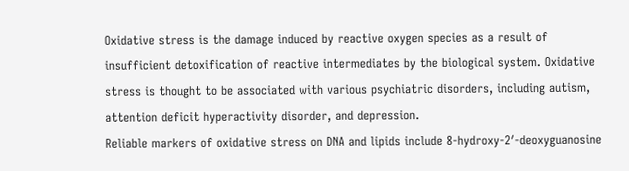Oxidative stress is the damage induced by reactive oxygen species as a result of insufficient detoxification of reactive intermediates by the biological system. Oxidative stress is thought to be associated with various psychiatric disorders, including autism, attention deficit hyperactivity disorder, and depression.
Reliable markers of oxidative stress on DNA and lipids include 8-hydroxy-2′-deoxyguanosine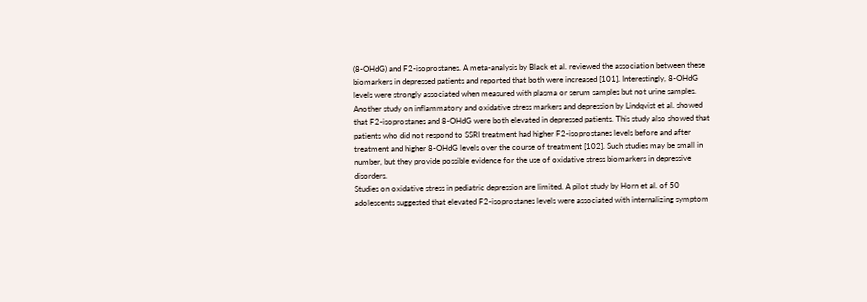(8-OHdG) and F2-isoprostanes. A meta-analysis by Black et al. reviewed the association between these biomarkers in depressed patients and reported that both were increased [101]. Interestingly, 8-OHdG levels were strongly associated when measured with plasma or serum samples but not urine samples. Another study on inflammatory and oxidative stress markers and depression by Lindqvist et al. showed that F2-isoprostanes and 8-OHdG were both elevated in depressed patients. This study also showed that patients who did not respond to SSRI treatment had higher F2-isoprostanes levels before and after treatment and higher 8-OHdG levels over the course of treatment [102]. Such studies may be small in number, but they provide possible evidence for the use of oxidative stress biomarkers in depressive disorders.
Studies on oxidative stress in pediatric depression are limited. A pilot study by Horn et al. of 50 adolescents suggested that elevated F2-isoprostanes levels were associated with internalizing symptom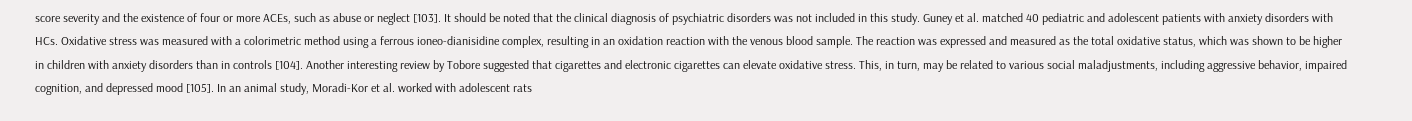score severity and the existence of four or more ACEs, such as abuse or neglect [103]. It should be noted that the clinical diagnosis of psychiatric disorders was not included in this study. Guney et al. matched 40 pediatric and adolescent patients with anxiety disorders with HCs. Oxidative stress was measured with a colorimetric method using a ferrous ioneo-dianisidine complex, resulting in an oxidation reaction with the venous blood sample. The reaction was expressed and measured as the total oxidative status, which was shown to be higher in children with anxiety disorders than in controls [104]. Another interesting review by Tobore suggested that cigarettes and electronic cigarettes can elevate oxidative stress. This, in turn, may be related to various social maladjustments, including aggressive behavior, impaired cognition, and depressed mood [105]. In an animal study, Moradi-Kor et al. worked with adolescent rats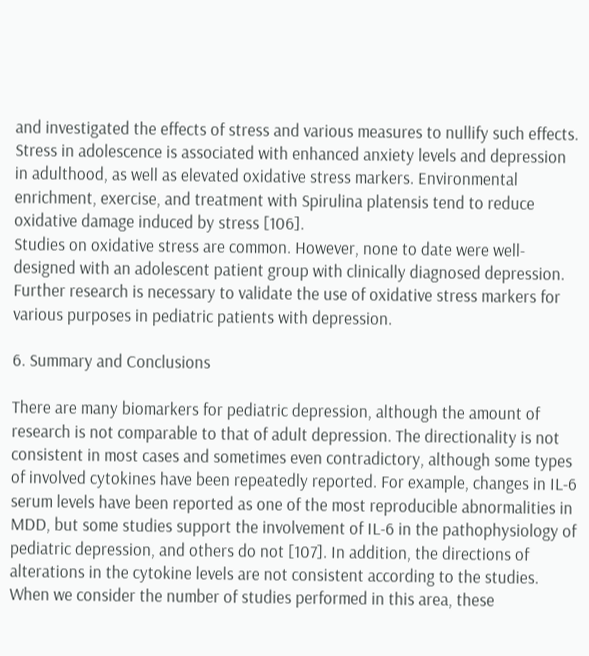and investigated the effects of stress and various measures to nullify such effects. Stress in adolescence is associated with enhanced anxiety levels and depression in adulthood, as well as elevated oxidative stress markers. Environmental enrichment, exercise, and treatment with Spirulina platensis tend to reduce oxidative damage induced by stress [106].
Studies on oxidative stress are common. However, none to date were well-designed with an adolescent patient group with clinically diagnosed depression. Further research is necessary to validate the use of oxidative stress markers for various purposes in pediatric patients with depression.

6. Summary and Conclusions

There are many biomarkers for pediatric depression, although the amount of research is not comparable to that of adult depression. The directionality is not consistent in most cases and sometimes even contradictory, although some types of involved cytokines have been repeatedly reported. For example, changes in IL-6 serum levels have been reported as one of the most reproducible abnormalities in MDD, but some studies support the involvement of IL-6 in the pathophysiology of pediatric depression, and others do not [107]. In addition, the directions of alterations in the cytokine levels are not consistent according to the studies. When we consider the number of studies performed in this area, these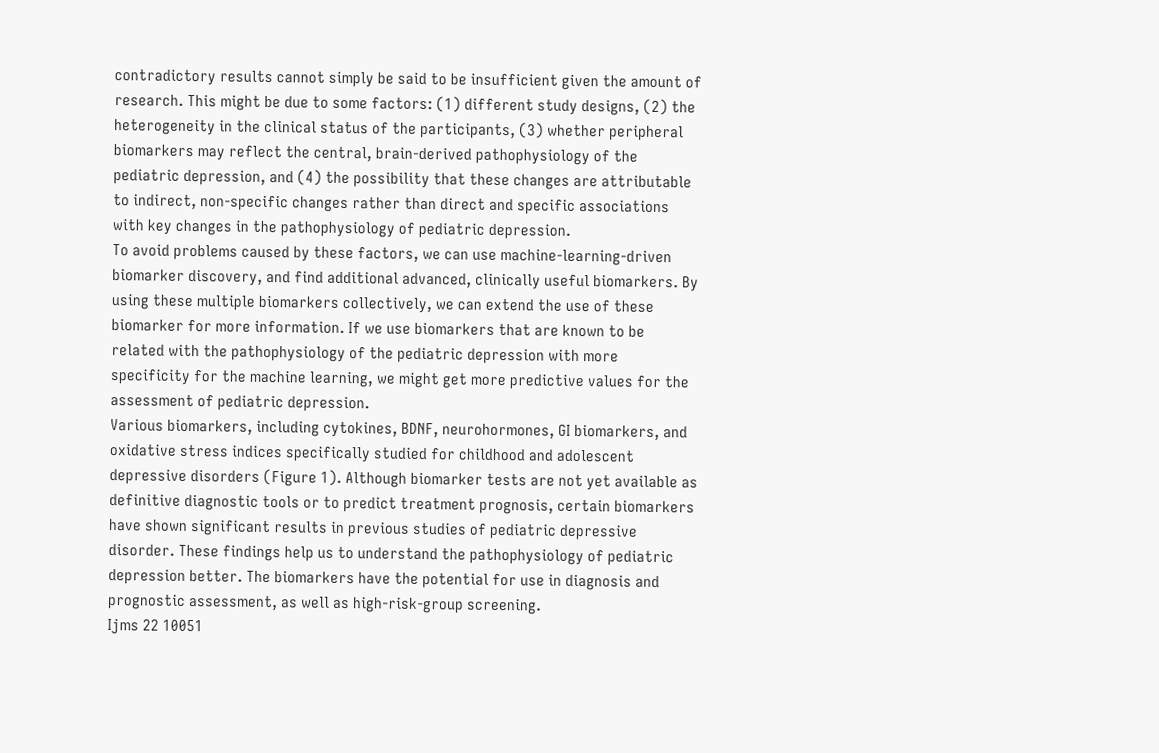contradictory results cannot simply be said to be insufficient given the amount of research. This might be due to some factors: (1) different study designs, (2) the heterogeneity in the clinical status of the participants, (3) whether peripheral biomarkers may reflect the central, brain-derived pathophysiology of the pediatric depression, and (4) the possibility that these changes are attributable to indirect, non-specific changes rather than direct and specific associations with key changes in the pathophysiology of pediatric depression.
To avoid problems caused by these factors, we can use machine-learning-driven biomarker discovery, and find additional advanced, clinically useful biomarkers. By using these multiple biomarkers collectively, we can extend the use of these biomarker for more information. If we use biomarkers that are known to be related with the pathophysiology of the pediatric depression with more specificity for the machine learning, we might get more predictive values for the assessment of pediatric depression.
Various biomarkers, including cytokines, BDNF, neurohormones, GI biomarkers, and oxidative stress indices specifically studied for childhood and adolescent depressive disorders (Figure 1). Although biomarker tests are not yet available as definitive diagnostic tools or to predict treatment prognosis, certain biomarkers have shown significant results in previous studies of pediatric depressive disorder. These findings help us to understand the pathophysiology of pediatric depression better. The biomarkers have the potential for use in diagnosis and prognostic assessment, as well as high-risk-group screening.
Ijms 22 10051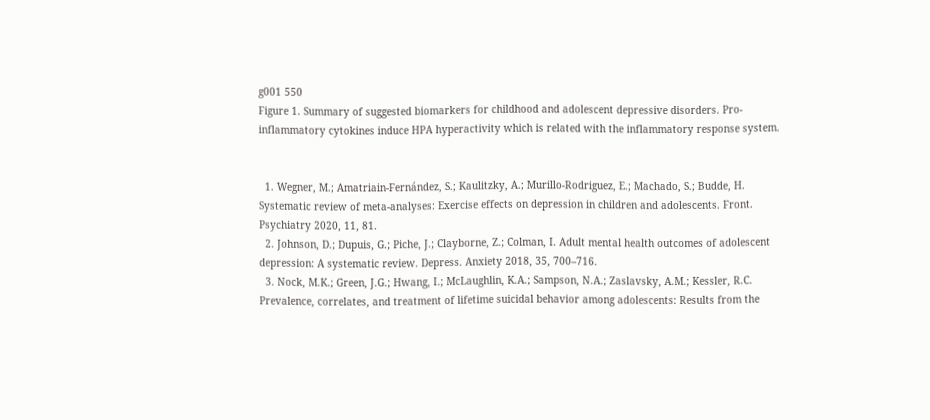g001 550
Figure 1. Summary of suggested biomarkers for childhood and adolescent depressive disorders. Pro-inflammatory cytokines induce HPA hyperactivity which is related with the inflammatory response system.


  1. Wegner, M.; Amatriain-Fernández, S.; Kaulitzky, A.; Murillo-Rodriguez, E.; Machado, S.; Budde, H. Systematic review of meta-analyses: Exercise effects on depression in children and adolescents. Front. Psychiatry 2020, 11, 81.
  2. Johnson, D.; Dupuis, G.; Piche, J.; Clayborne, Z.; Colman, I. Adult mental health outcomes of adolescent depression: A systematic review. Depress. Anxiety 2018, 35, 700–716.
  3. Nock, M.K.; Green, J.G.; Hwang, I.; McLaughlin, K.A.; Sampson, N.A.; Zaslavsky, A.M.; Kessler, R.C. Prevalence, correlates, and treatment of lifetime suicidal behavior among adolescents: Results from the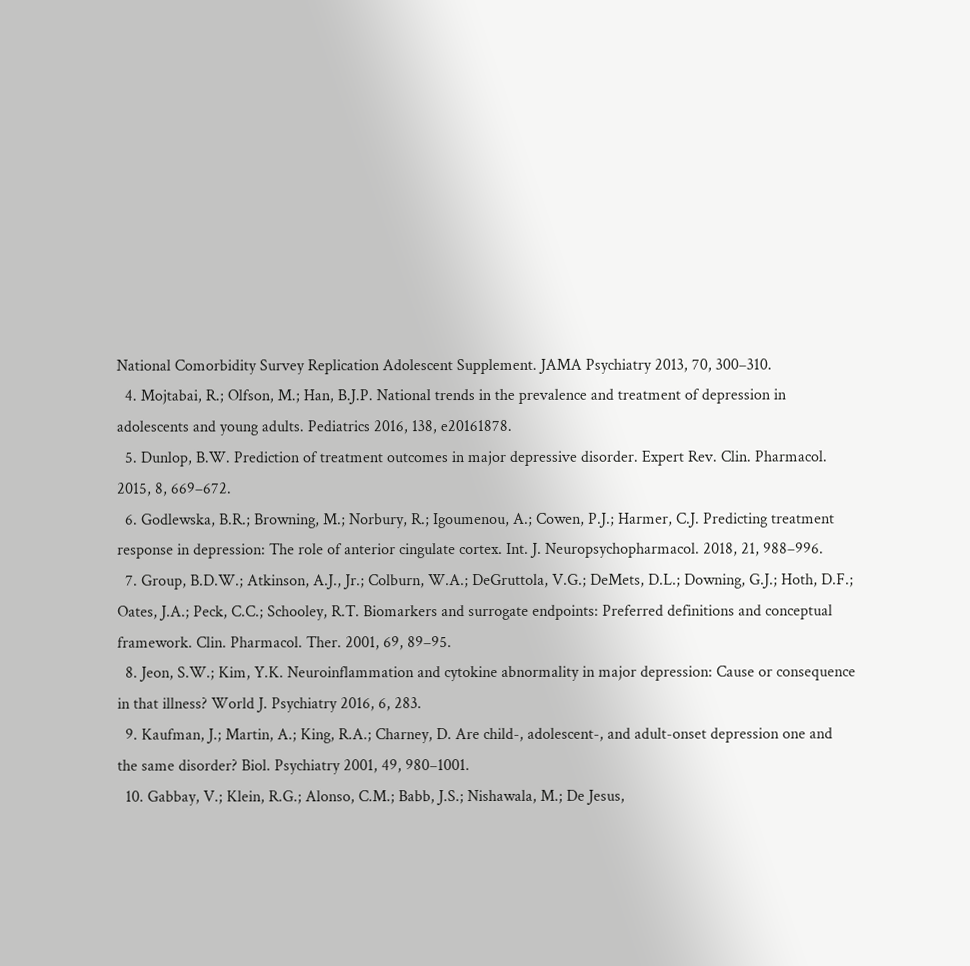National Comorbidity Survey Replication Adolescent Supplement. JAMA Psychiatry 2013, 70, 300–310.
  4. Mojtabai, R.; Olfson, M.; Han, B.J.P. National trends in the prevalence and treatment of depression in adolescents and young adults. Pediatrics 2016, 138, e20161878.
  5. Dunlop, B.W. Prediction of treatment outcomes in major depressive disorder. Expert Rev. Clin. Pharmacol. 2015, 8, 669–672.
  6. Godlewska, B.R.; Browning, M.; Norbury, R.; Igoumenou, A.; Cowen, P.J.; Harmer, C.J. Predicting treatment response in depression: The role of anterior cingulate cortex. Int. J. Neuropsychopharmacol. 2018, 21, 988–996.
  7. Group, B.D.W.; Atkinson, A.J., Jr.; Colburn, W.A.; DeGruttola, V.G.; DeMets, D.L.; Downing, G.J.; Hoth, D.F.; Oates, J.A.; Peck, C.C.; Schooley, R.T. Biomarkers and surrogate endpoints: Preferred definitions and conceptual framework. Clin. Pharmacol. Ther. 2001, 69, 89–95.
  8. Jeon, S.W.; Kim, Y.K. Neuroinflammation and cytokine abnormality in major depression: Cause or consequence in that illness? World J. Psychiatry 2016, 6, 283.
  9. Kaufman, J.; Martin, A.; King, R.A.; Charney, D. Are child-, adolescent-, and adult-onset depression one and the same disorder? Biol. Psychiatry 2001, 49, 980–1001.
  10. Gabbay, V.; Klein, R.G.; Alonso, C.M.; Babb, J.S.; Nishawala, M.; De Jesus,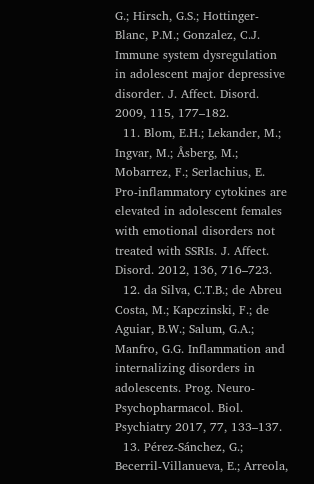G.; Hirsch, G.S.; Hottinger-Blanc, P.M.; Gonzalez, C.J. Immune system dysregulation in adolescent major depressive disorder. J. Affect. Disord. 2009, 115, 177–182.
  11. Blom, E.H.; Lekander, M.; Ingvar, M.; Åsberg, M.; Mobarrez, F.; Serlachius, E. Pro-inflammatory cytokines are elevated in adolescent females with emotional disorders not treated with SSRIs. J. Affect. Disord. 2012, 136, 716–723.
  12. da Silva, C.T.B.; de Abreu Costa, M.; Kapczinski, F.; de Aguiar, B.W.; Salum, G.A.; Manfro, G.G. Inflammation and internalizing disorders in adolescents. Prog. Neuro-Psychopharmacol. Biol. Psychiatry 2017, 77, 133–137.
  13. Pérez-Sánchez, G.; Becerril-Villanueva, E.; Arreola,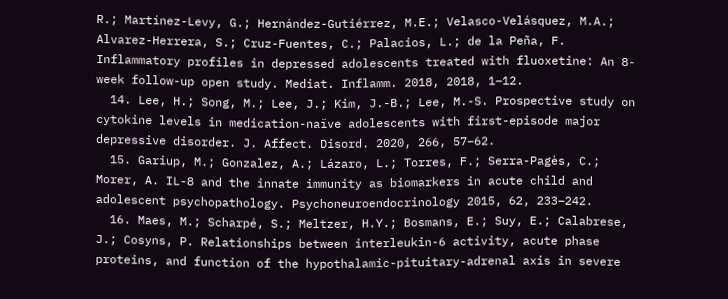R.; Martínez-Levy, G.; Hernández-Gutiérrez, M.E.; Velasco-Velásquez, M.A.; Alvarez-Herrera, S.; Cruz-Fuentes, C.; Palacios, L.; de la Peña, F. Inflammatory profiles in depressed adolescents treated with fluoxetine: An 8-week follow-up open study. Mediat. Inflamm. 2018, 2018, 1–12.
  14. Lee, H.; Song, M.; Lee, J.; Kim, J.-B.; Lee, M.-S. Prospective study on cytokine levels in medication-naïve adolescents with first-episode major depressive disorder. J. Affect. Disord. 2020, 266, 57–62.
  15. Gariup, M.; Gonzalez, A.; Lázaro, L.; Torres, F.; Serra-Pagès, C.; Morer, A. IL-8 and the innate immunity as biomarkers in acute child and adolescent psychopathology. Psychoneuroendocrinology 2015, 62, 233–242.
  16. Maes, M.; Scharpé, S.; Meltzer, H.Y.; Bosmans, E.; Suy, E.; Calabrese, J.; Cosyns, P. Relationships between interleukin-6 activity, acute phase proteins, and function of the hypothalamic-pituitary-adrenal axis in severe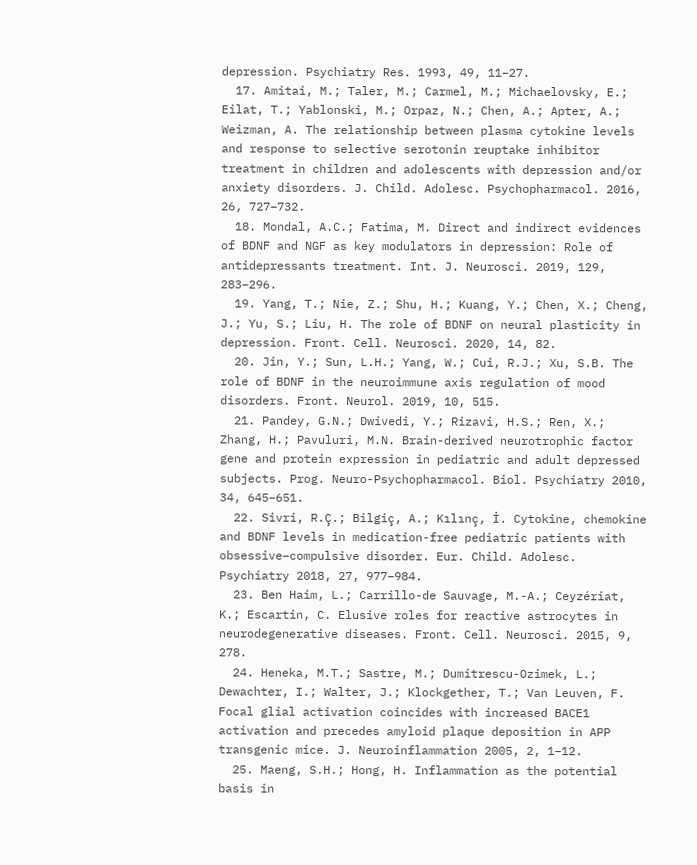depression. Psychiatry Res. 1993, 49, 11–27.
  17. Amitai, M.; Taler, M.; Carmel, M.; Michaelovsky, E.; Eilat, T.; Yablonski, M.; Orpaz, N.; Chen, A.; Apter, A.; Weizman, A. The relationship between plasma cytokine levels and response to selective serotonin reuptake inhibitor treatment in children and adolescents with depression and/or anxiety disorders. J. Child. Adolesc. Psychopharmacol. 2016, 26, 727–732.
  18. Mondal, A.C.; Fatima, M. Direct and indirect evidences of BDNF and NGF as key modulators in depression: Role of antidepressants treatment. Int. J. Neurosci. 2019, 129, 283–296.
  19. Yang, T.; Nie, Z.; Shu, H.; Kuang, Y.; Chen, X.; Cheng, J.; Yu, S.; Liu, H. The role of BDNF on neural plasticity in depression. Front. Cell. Neurosci. 2020, 14, 82.
  20. Jin, Y.; Sun, L.H.; Yang, W.; Cui, R.J.; Xu, S.B. The role of BDNF in the neuroimmune axis regulation of mood disorders. Front. Neurol. 2019, 10, 515.
  21. Pandey, G.N.; Dwivedi, Y.; Rizavi, H.S.; Ren, X.; Zhang, H.; Pavuluri, M.N. Brain-derived neurotrophic factor gene and protein expression in pediatric and adult depressed subjects. Prog. Neuro-Psychopharmacol. Biol. Psychiatry 2010, 34, 645–651.
  22. Sivri, R.Ç.; Bilgiç, A.; Kılınç, İ. Cytokine, chemokine and BDNF levels in medication-free pediatric patients with obsessive–compulsive disorder. Eur. Child. Adolesc. Psychiatry 2018, 27, 977–984.
  23. Ben Haim, L.; Carrillo-de Sauvage, M.-A.; Ceyzériat, K.; Escartin, C. Elusive roles for reactive astrocytes in neurodegenerative diseases. Front. Cell. Neurosci. 2015, 9, 278.
  24. Heneka, M.T.; Sastre, M.; Dumitrescu-Ozimek, L.; Dewachter, I.; Walter, J.; Klockgether, T.; Van Leuven, F. Focal glial activation coincides with increased BACE1 activation and precedes amyloid plaque deposition in APP transgenic mice. J. Neuroinflammation 2005, 2, 1–12.
  25. Maeng, S.H.; Hong, H. Inflammation as the potential basis in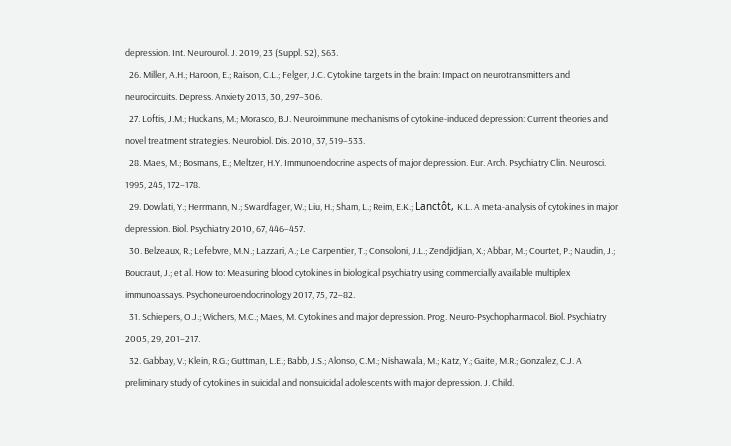depression. Int. Neurourol. J. 2019, 23 (Suppl. S2), S63.
  26. Miller, A.H.; Haroon, E.; Raison, C.L.; Felger, J.C. Cytokine targets in the brain: Impact on neurotransmitters and neurocircuits. Depress. Anxiety 2013, 30, 297–306.
  27. Loftis, J.M.; Huckans, M.; Morasco, B.J. Neuroimmune mechanisms of cytokine-induced depression: Current theories and novel treatment strategies. Neurobiol. Dis. 2010, 37, 519–533.
  28. Maes, M.; Bosmans, E.; Meltzer, H.Y. Immunoendocrine aspects of major depression. Eur. Arch. Psychiatry Clin. Neurosci. 1995, 245, 172–178.
  29. Dowlati, Y.; Herrmann, N.; Swardfager, W.; Liu, H.; Sham, L.; Reim, E.K.; Lanctôt, K.L. A meta-analysis of cytokines in major depression. Biol. Psychiatry 2010, 67, 446–457.
  30. Belzeaux, R.; Lefebvre, M.N.; Lazzari, A.; Le Carpentier, T.; Consoloni, J.L.; Zendjidjian, X.; Abbar, M.; Courtet, P.; Naudin, J.; Boucraut, J.; et al. How to: Measuring blood cytokines in biological psychiatry using commercially available multiplex immunoassays. Psychoneuroendocrinology 2017, 75, 72–82.
  31. Schiepers, O.J.; Wichers, M.C.; Maes, M. Cytokines and major depression. Prog. Neuro-Psychopharmacol. Biol. Psychiatry 2005, 29, 201–217.
  32. Gabbay, V.; Klein, R.G.; Guttman, L.E.; Babb, J.S.; Alonso, C.M.; Nishawala, M.; Katz, Y.; Gaite, M.R.; Gonzalez, C.J. A preliminary study of cytokines in suicidal and nonsuicidal adolescents with major depression. J. Child.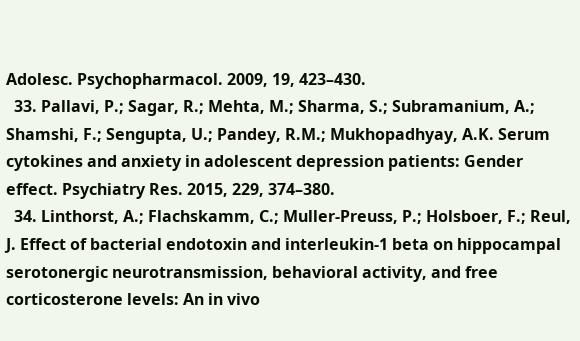Adolesc. Psychopharmacol. 2009, 19, 423–430.
  33. Pallavi, P.; Sagar, R.; Mehta, M.; Sharma, S.; Subramanium, A.; Shamshi, F.; Sengupta, U.; Pandey, R.M.; Mukhopadhyay, A.K. Serum cytokines and anxiety in adolescent depression patients: Gender effect. Psychiatry Res. 2015, 229, 374–380.
  34. Linthorst, A.; Flachskamm, C.; Muller-Preuss, P.; Holsboer, F.; Reul, J. Effect of bacterial endotoxin and interleukin-1 beta on hippocampal serotonergic neurotransmission, behavioral activity, and free corticosterone levels: An in vivo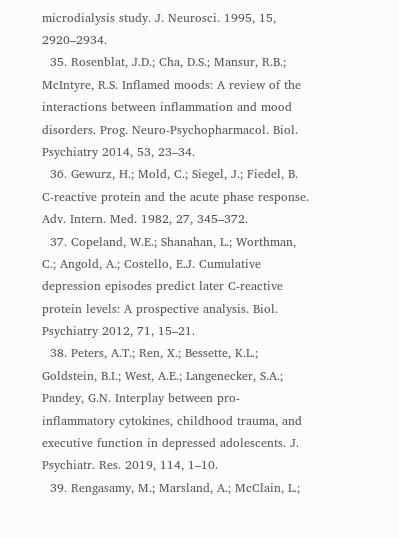microdialysis study. J. Neurosci. 1995, 15, 2920–2934.
  35. Rosenblat, J.D.; Cha, D.S.; Mansur, R.B.; McIntyre, R.S. Inflamed moods: A review of the interactions between inflammation and mood disorders. Prog. Neuro-Psychopharmacol. Biol. Psychiatry 2014, 53, 23–34.
  36. Gewurz, H.; Mold, C.; Siegel, J.; Fiedel, B. C-reactive protein and the acute phase response. Adv. Intern. Med. 1982, 27, 345–372.
  37. Copeland, W.E.; Shanahan, L.; Worthman, C.; Angold, A.; Costello, E.J. Cumulative depression episodes predict later C-reactive protein levels: A prospective analysis. Biol. Psychiatry 2012, 71, 15–21.
  38. Peters, A.T.; Ren, X.; Bessette, K.L.; Goldstein, B.I.; West, A.E.; Langenecker, S.A.; Pandey, G.N. Interplay between pro-inflammatory cytokines, childhood trauma, and executive function in depressed adolescents. J. Psychiatr. Res. 2019, 114, 1–10.
  39. Rengasamy, M.; Marsland, A.; McClain, L.;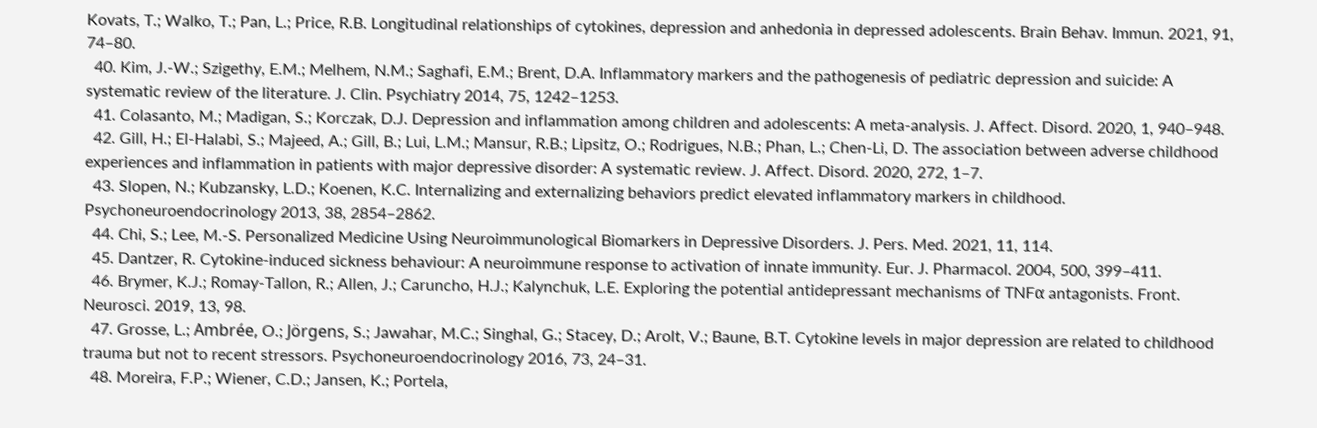Kovats, T.; Walko, T.; Pan, L.; Price, R.B. Longitudinal relationships of cytokines, depression and anhedonia in depressed adolescents. Brain Behav. Immun. 2021, 91, 74–80.
  40. Kim, J.-W.; Szigethy, E.M.; Melhem, N.M.; Saghafi, E.M.; Brent, D.A. Inflammatory markers and the pathogenesis of pediatric depression and suicide: A systematic review of the literature. J. Clin. Psychiatry 2014, 75, 1242–1253.
  41. Colasanto, M.; Madigan, S.; Korczak, D.J. Depression and inflammation among children and adolescents: A meta-analysis. J. Affect. Disord. 2020, 1, 940–948.
  42. Gill, H.; El-Halabi, S.; Majeed, A.; Gill, B.; Lui, L.M.; Mansur, R.B.; Lipsitz, O.; Rodrigues, N.B.; Phan, L.; Chen-Li, D. The association between adverse childhood experiences and inflammation in patients with major depressive disorder: A systematic review. J. Affect. Disord. 2020, 272, 1–7.
  43. Slopen, N.; Kubzansky, L.D.; Koenen, K.C. Internalizing and externalizing behaviors predict elevated inflammatory markers in childhood. Psychoneuroendocrinology 2013, 38, 2854–2862.
  44. Chi, S.; Lee, M.-S. Personalized Medicine Using Neuroimmunological Biomarkers in Depressive Disorders. J. Pers. Med. 2021, 11, 114.
  45. Dantzer, R. Cytokine-induced sickness behaviour: A neuroimmune response to activation of innate immunity. Eur. J. Pharmacol. 2004, 500, 399–411.
  46. Brymer, K.J.; Romay-Tallon, R.; Allen, J.; Caruncho, H.J.; Kalynchuk, L.E. Exploring the potential antidepressant mechanisms of TNFα antagonists. Front. Neurosci. 2019, 13, 98.
  47. Grosse, L.; Ambrée, O.; Jörgens, S.; Jawahar, M.C.; Singhal, G.; Stacey, D.; Arolt, V.; Baune, B.T. Cytokine levels in major depression are related to childhood trauma but not to recent stressors. Psychoneuroendocrinology 2016, 73, 24–31.
  48. Moreira, F.P.; Wiener, C.D.; Jansen, K.; Portela,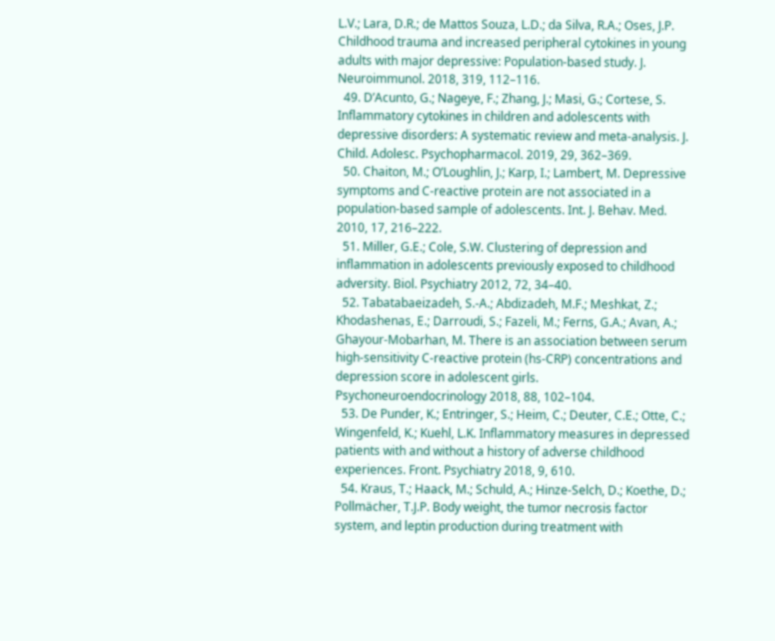L.V.; Lara, D.R.; de Mattos Souza, L.D.; da Silva, R.A.; Oses, J.P. Childhood trauma and increased peripheral cytokines in young adults with major depressive: Population-based study. J. Neuroimmunol. 2018, 319, 112–116.
  49. D’Acunto, G.; Nageye, F.; Zhang, J.; Masi, G.; Cortese, S. Inflammatory cytokines in children and adolescents with depressive disorders: A systematic review and meta-analysis. J. Child. Adolesc. Psychopharmacol. 2019, 29, 362–369.
  50. Chaiton, M.; O’Loughlin, J.; Karp, I.; Lambert, M. Depressive symptoms and C-reactive protein are not associated in a population-based sample of adolescents. Int. J. Behav. Med. 2010, 17, 216–222.
  51. Miller, G.E.; Cole, S.W. Clustering of depression and inflammation in adolescents previously exposed to childhood adversity. Biol. Psychiatry 2012, 72, 34–40.
  52. Tabatabaeizadeh, S.-A.; Abdizadeh, M.F.; Meshkat, Z.; Khodashenas, E.; Darroudi, S.; Fazeli, M.; Ferns, G.A.; Avan, A.; Ghayour-Mobarhan, M. There is an association between serum high-sensitivity C-reactive protein (hs-CRP) concentrations and depression score in adolescent girls. Psychoneuroendocrinology 2018, 88, 102–104.
  53. De Punder, K.; Entringer, S.; Heim, C.; Deuter, C.E.; Otte, C.; Wingenfeld, K.; Kuehl, L.K. Inflammatory measures in depressed patients with and without a history of adverse childhood experiences. Front. Psychiatry 2018, 9, 610.
  54. Kraus, T.; Haack, M.; Schuld, A.; Hinze-Selch, D.; Koethe, D.; Pollmächer, T.J.P. Body weight, the tumor necrosis factor system, and leptin production during treatment with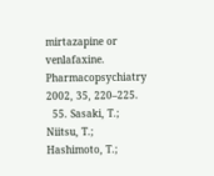mirtazapine or venlafaxine. Pharmacopsychiatry 2002, 35, 220–225.
  55. Sasaki, T.; Niitsu, T.; Hashimoto, T.;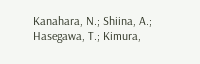Kanahara, N.; Shiina, A.; Hasegawa, T.; Kimura,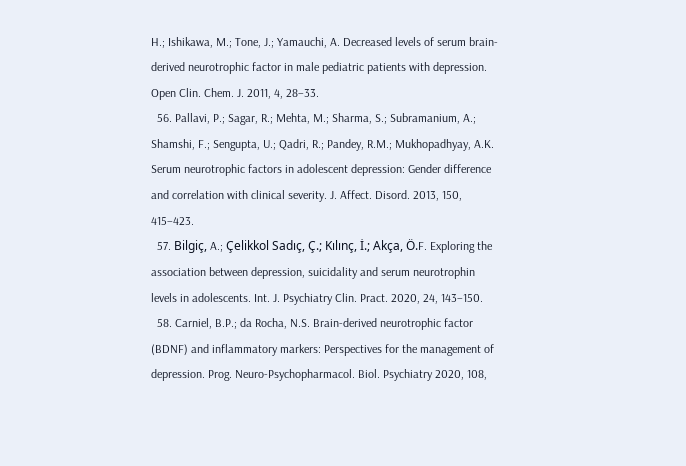H.; Ishikawa, M.; Tone, J.; Yamauchi, A. Decreased levels of serum brain-derived neurotrophic factor in male pediatric patients with depression. Open Clin. Chem. J. 2011, 4, 28–33.
  56. Pallavi, P.; Sagar, R.; Mehta, M.; Sharma, S.; Subramanium, A.; Shamshi, F.; Sengupta, U.; Qadri, R.; Pandey, R.M.; Mukhopadhyay, A.K. Serum neurotrophic factors in adolescent depression: Gender difference and correlation with clinical severity. J. Affect. Disord. 2013, 150, 415–423.
  57. Bilgiç, A.; Çelikkol Sadıç, Ç.; Kılınç, İ.; Akça, Ö.F. Exploring the association between depression, suicidality and serum neurotrophin levels in adolescents. Int. J. Psychiatry Clin. Pract. 2020, 24, 143–150.
  58. Carniel, B.P.; da Rocha, N.S. Brain-derived neurotrophic factor (BDNF) and inflammatory markers: Perspectives for the management of depression. Prog. Neuro-Psychopharmacol. Biol. Psychiatry 2020, 108,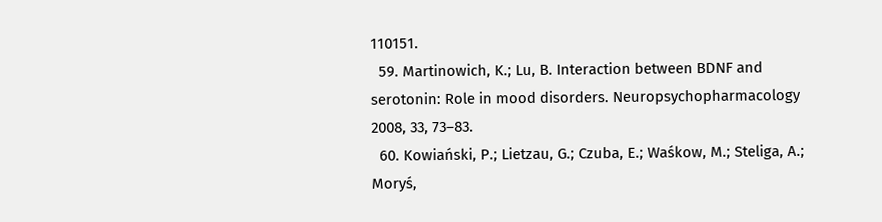110151.
  59. Martinowich, K.; Lu, B. Interaction between BDNF and serotonin: Role in mood disorders. Neuropsychopharmacology 2008, 33, 73–83.
  60. Kowiański, P.; Lietzau, G.; Czuba, E.; Waśkow, M.; Steliga, A.; Moryś,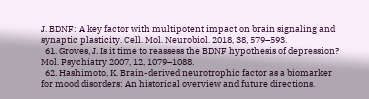J. BDNF: A key factor with multipotent impact on brain signaling and synaptic plasticity. Cell. Mol. Neurobiol. 2018, 38, 579–593.
  61. Groves, J. Is it time to reassess the BDNF hypothesis of depression? Mol. Psychiatry 2007, 12, 1079–1088.
  62. Hashimoto, K. Brain-derived neurotrophic factor as a biomarker for mood disorders: An historical overview and future directions.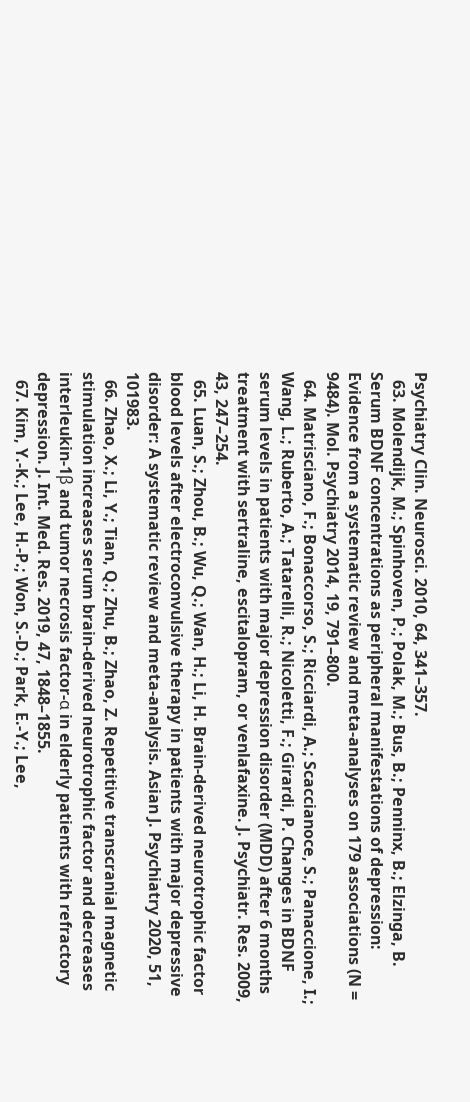Psychiatry Clin. Neurosci. 2010, 64, 341–357.
  63. Molendijk, M.; Spinhoven, P.; Polak, M.; Bus, B.; Penninx, B.; Elzinga, B. Serum BDNF concentrations as peripheral manifestations of depression: Evidence from a systematic review and meta-analyses on 179 associations (N = 9484). Mol. Psychiatry 2014, 19, 791–800.
  64. Matrisciano, F.; Bonaccorso, S.; Ricciardi, A.; Scaccianoce, S.; Panaccione, I.; Wang, L.; Ruberto, A.; Tatarelli, R.; Nicoletti, F.; Girardi, P. Changes in BDNF serum levels in patients with major depression disorder (MDD) after 6 months treatment with sertraline, escitalopram, or venlafaxine. J. Psychiatr. Res. 2009, 43, 247–254.
  65. Luan, S.; Zhou, B.; Wu, Q.; Wan, H.; Li, H. Brain-derived neurotrophic factor blood levels after electroconvulsive therapy in patients with major depressive disorder: A systematic review and meta-analysis. Asian J. Psychiatry 2020, 51, 101983.
  66. Zhao, X.; Li, Y.; Tian, Q.; Zhu, B.; Zhao, Z. Repetitive transcranial magnetic stimulation increases serum brain-derived neurotrophic factor and decreases interleukin-1β and tumor necrosis factor-α in elderly patients with refractory depression. J. Int. Med. Res. 2019, 47, 1848–1855.
  67. Kim, Y.-K.; Lee, H.-P.; Won, S.-D.; Park, E.-Y.; Lee,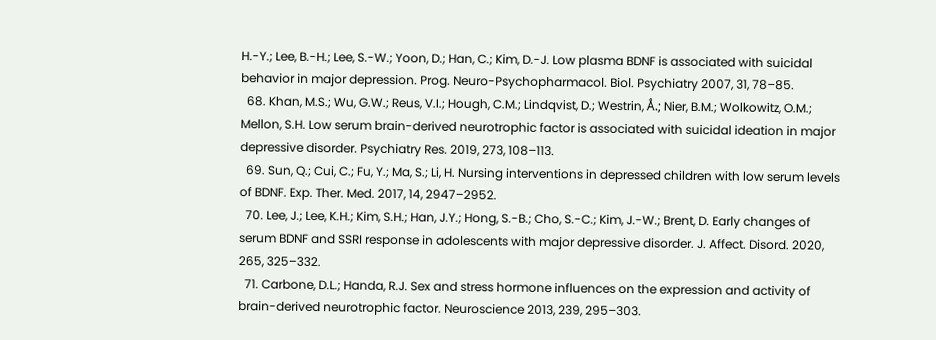H.-Y.; Lee, B.-H.; Lee, S.-W.; Yoon, D.; Han, C.; Kim, D.-J. Low plasma BDNF is associated with suicidal behavior in major depression. Prog. Neuro-Psychopharmacol. Biol. Psychiatry 2007, 31, 78–85.
  68. Khan, M.S.; Wu, G.W.; Reus, V.I.; Hough, C.M.; Lindqvist, D.; Westrin, Å.; Nier, B.M.; Wolkowitz, O.M.; Mellon, S.H. Low serum brain-derived neurotrophic factor is associated with suicidal ideation in major depressive disorder. Psychiatry Res. 2019, 273, 108–113.
  69. Sun, Q.; Cui, C.; Fu, Y.; Ma, S.; Li, H. Nursing interventions in depressed children with low serum levels of BDNF. Exp. Ther. Med. 2017, 14, 2947–2952.
  70. Lee, J.; Lee, K.H.; Kim, S.H.; Han, J.Y.; Hong, S.-B.; Cho, S.-C.; Kim, J.-W.; Brent, D. Early changes of serum BDNF and SSRI response in adolescents with major depressive disorder. J. Affect. Disord. 2020, 265, 325–332.
  71. Carbone, D.L.; Handa, R.J. Sex and stress hormone influences on the expression and activity of brain-derived neurotrophic factor. Neuroscience 2013, 239, 295–303.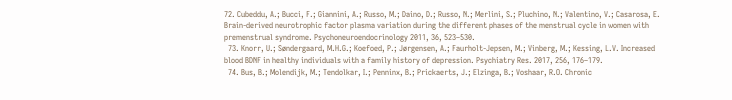72. Cubeddu, A.; Bucci, F.; Giannini, A.; Russo, M.; Daino, D.; Russo, N.; Merlini, S.; Pluchino, N.; Valentino, V.; Casarosa, E. Brain-derived neurotrophic factor plasma variation during the different phases of the menstrual cycle in women with premenstrual syndrome. Psychoneuroendocrinology 2011, 36, 523–530.
  73. Knorr, U.; Søndergaard, M.H.G.; Koefoed, P.; Jørgensen, A.; Faurholt-Jepsen, M.; Vinberg, M.; Kessing, L.V. Increased blood BDNF in healthy individuals with a family history of depression. Psychiatry Res. 2017, 256, 176–179.
  74. Bus, B.; Molendijk, M.; Tendolkar, I.; Penninx, B.; Prickaerts, J.; Elzinga, B.; Voshaar, R.O. Chronic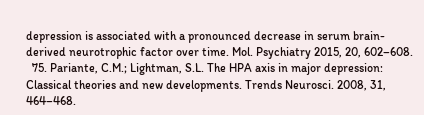depression is associated with a pronounced decrease in serum brain-derived neurotrophic factor over time. Mol. Psychiatry 2015, 20, 602–608.
  75. Pariante, C.M.; Lightman, S.L. The HPA axis in major depression: Classical theories and new developments. Trends Neurosci. 2008, 31, 464–468.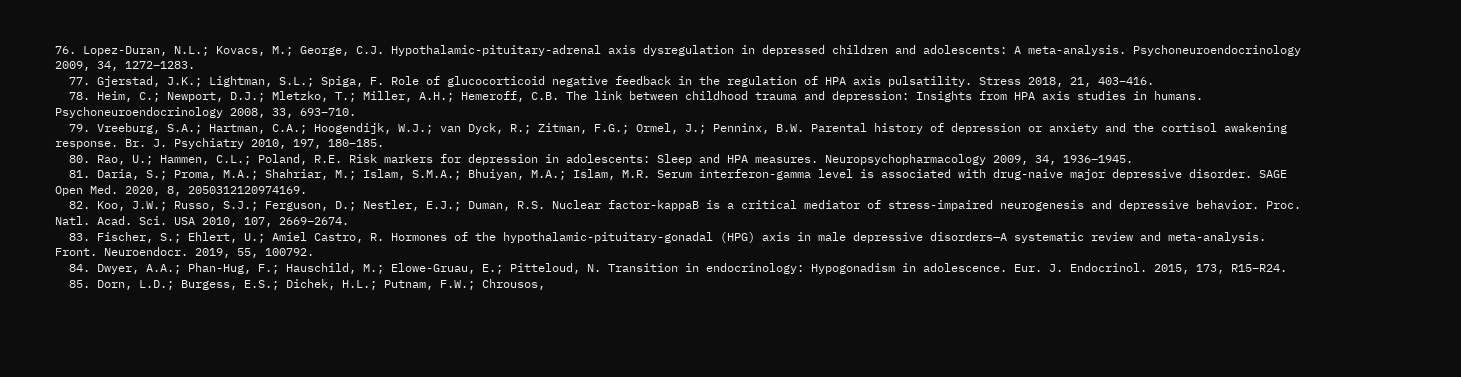76. Lopez-Duran, N.L.; Kovacs, M.; George, C.J. Hypothalamic-pituitary-adrenal axis dysregulation in depressed children and adolescents: A meta-analysis. Psychoneuroendocrinology 2009, 34, 1272–1283.
  77. Gjerstad, J.K.; Lightman, S.L.; Spiga, F. Role of glucocorticoid negative feedback in the regulation of HPA axis pulsatility. Stress 2018, 21, 403–416.
  78. Heim, C.; Newport, D.J.; Mletzko, T.; Miller, A.H.; Hemeroff, C.B. The link between childhood trauma and depression: Insights from HPA axis studies in humans. Psychoneuroendocrinology 2008, 33, 693–710.
  79. Vreeburg, S.A.; Hartman, C.A.; Hoogendijk, W.J.; van Dyck, R.; Zitman, F.G.; Ormel, J.; Penninx, B.W. Parental history of depression or anxiety and the cortisol awakening response. Br. J. Psychiatry 2010, 197, 180–185.
  80. Rao, U.; Hammen, C.L.; Poland, R.E. Risk markers for depression in adolescents: Sleep and HPA measures. Neuropsychopharmacology 2009, 34, 1936–1945.
  81. Daria, S.; Proma, M.A.; Shahriar, M.; Islam, S.M.A.; Bhuiyan, M.A.; Islam, M.R. Serum interferon-gamma level is associated with drug-naive major depressive disorder. SAGE Open Med. 2020, 8, 2050312120974169.
  82. Koo, J.W.; Russo, S.J.; Ferguson, D.; Nestler, E.J.; Duman, R.S. Nuclear factor-kappaB is a critical mediator of stress-impaired neurogenesis and depressive behavior. Proc. Natl. Acad. Sci. USA 2010, 107, 2669–2674.
  83. Fischer, S.; Ehlert, U.; Amiel Castro, R. Hormones of the hypothalamic-pituitary-gonadal (HPG) axis in male depressive disorders—A systematic review and meta-analysis. Front. Neuroendocr. 2019, 55, 100792.
  84. Dwyer, A.A.; Phan-Hug, F.; Hauschild, M.; Elowe-Gruau, E.; Pitteloud, N. Transition in endocrinology: Hypogonadism in adolescence. Eur. J. Endocrinol. 2015, 173, R15–R24.
  85. Dorn, L.D.; Burgess, E.S.; Dichek, H.L.; Putnam, F.W.; Chrousos,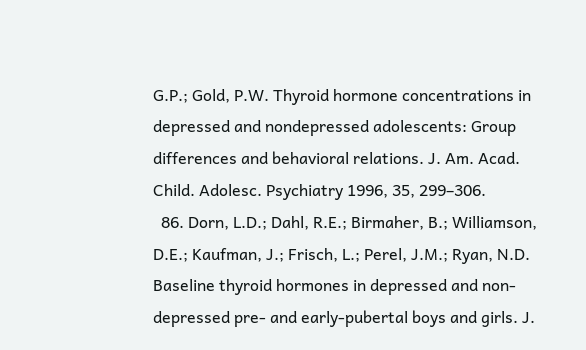G.P.; Gold, P.W. Thyroid hormone concentrations in depressed and nondepressed adolescents: Group differences and behavioral relations. J. Am. Acad. Child. Adolesc. Psychiatry 1996, 35, 299–306.
  86. Dorn, L.D.; Dahl, R.E.; Birmaher, B.; Williamson, D.E.; Kaufman, J.; Frisch, L.; Perel, J.M.; Ryan, N.D. Baseline thyroid hormones in depressed and non-depressed pre- and early-pubertal boys and girls. J.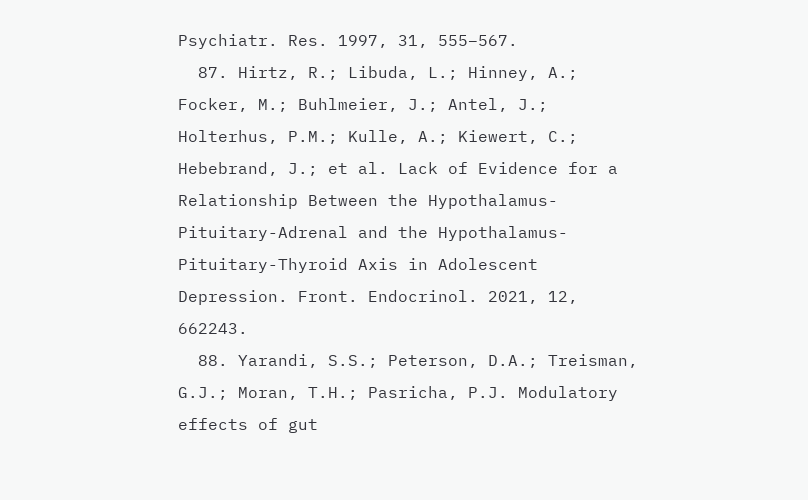Psychiatr. Res. 1997, 31, 555–567.
  87. Hirtz, R.; Libuda, L.; Hinney, A.; Focker, M.; Buhlmeier, J.; Antel, J.; Holterhus, P.M.; Kulle, A.; Kiewert, C.; Hebebrand, J.; et al. Lack of Evidence for a Relationship Between the Hypothalamus-Pituitary-Adrenal and the Hypothalamus-Pituitary-Thyroid Axis in Adolescent Depression. Front. Endocrinol. 2021, 12, 662243.
  88. Yarandi, S.S.; Peterson, D.A.; Treisman, G.J.; Moran, T.H.; Pasricha, P.J. Modulatory effects of gut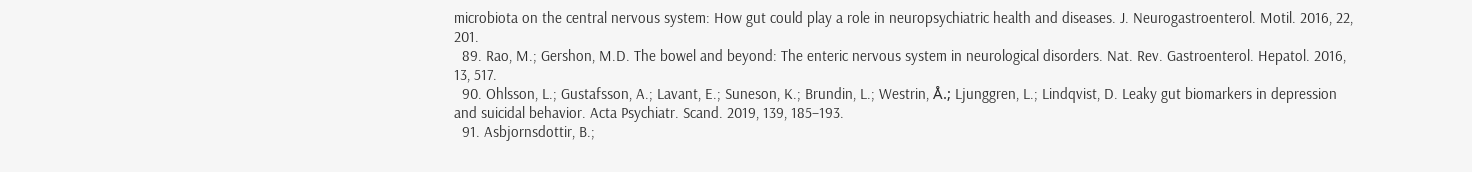microbiota on the central nervous system: How gut could play a role in neuropsychiatric health and diseases. J. Neurogastroenterol. Motil. 2016, 22, 201.
  89. Rao, M.; Gershon, M.D. The bowel and beyond: The enteric nervous system in neurological disorders. Nat. Rev. Gastroenterol. Hepatol. 2016, 13, 517.
  90. Ohlsson, L.; Gustafsson, A.; Lavant, E.; Suneson, K.; Brundin, L.; Westrin, Å.; Ljunggren, L.; Lindqvist, D. Leaky gut biomarkers in depression and suicidal behavior. Acta Psychiatr. Scand. 2019, 139, 185–193.
  91. Asbjornsdottir, B.;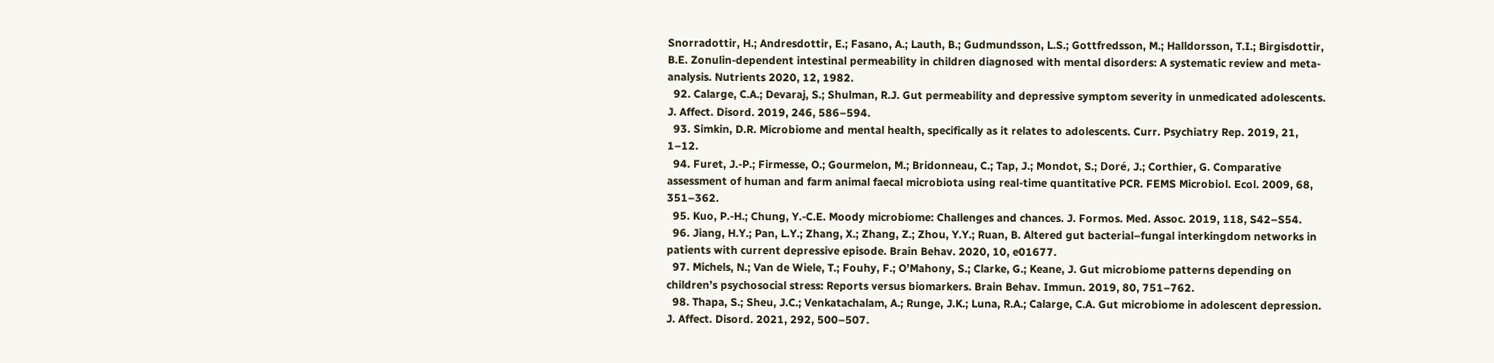Snorradottir, H.; Andresdottir, E.; Fasano, A.; Lauth, B.; Gudmundsson, L.S.; Gottfredsson, M.; Halldorsson, T.I.; Birgisdottir, B.E. Zonulin-dependent intestinal permeability in children diagnosed with mental disorders: A systematic review and meta-analysis. Nutrients 2020, 12, 1982.
  92. Calarge, C.A.; Devaraj, S.; Shulman, R.J. Gut permeability and depressive symptom severity in unmedicated adolescents. J. Affect. Disord. 2019, 246, 586–594.
  93. Simkin, D.R. Microbiome and mental health, specifically as it relates to adolescents. Curr. Psychiatry Rep. 2019, 21, 1–12.
  94. Furet, J.-P.; Firmesse, O.; Gourmelon, M.; Bridonneau, C.; Tap, J.; Mondot, S.; Doré, J.; Corthier, G. Comparative assessment of human and farm animal faecal microbiota using real-time quantitative PCR. FEMS Microbiol. Ecol. 2009, 68, 351–362.
  95. Kuo, P.-H.; Chung, Y.-C.E. Moody microbiome: Challenges and chances. J. Formos. Med. Assoc. 2019, 118, S42–S54.
  96. Jiang, H.Y.; Pan, L.Y.; Zhang, X.; Zhang, Z.; Zhou, Y.Y.; Ruan, B. Altered gut bacterial–fungal interkingdom networks in patients with current depressive episode. Brain Behav. 2020, 10, e01677.
  97. Michels, N.; Van de Wiele, T.; Fouhy, F.; O’Mahony, S.; Clarke, G.; Keane, J. Gut microbiome patterns depending on children’s psychosocial stress: Reports versus biomarkers. Brain Behav. Immun. 2019, 80, 751–762.
  98. Thapa, S.; Sheu, J.C.; Venkatachalam, A.; Runge, J.K.; Luna, R.A.; Calarge, C.A. Gut microbiome in adolescent depression. J. Affect. Disord. 2021, 292, 500–507.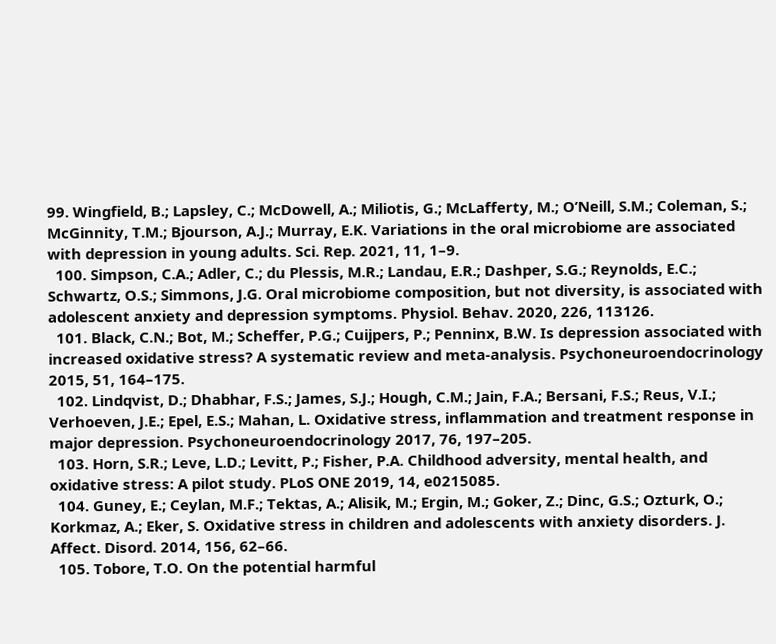99. Wingfield, B.; Lapsley, C.; McDowell, A.; Miliotis, G.; McLafferty, M.; O’Neill, S.M.; Coleman, S.; McGinnity, T.M.; Bjourson, A.J.; Murray, E.K. Variations in the oral microbiome are associated with depression in young adults. Sci. Rep. 2021, 11, 1–9.
  100. Simpson, C.A.; Adler, C.; du Plessis, M.R.; Landau, E.R.; Dashper, S.G.; Reynolds, E.C.; Schwartz, O.S.; Simmons, J.G. Oral microbiome composition, but not diversity, is associated with adolescent anxiety and depression symptoms. Physiol. Behav. 2020, 226, 113126.
  101. Black, C.N.; Bot, M.; Scheffer, P.G.; Cuijpers, P.; Penninx, B.W. Is depression associated with increased oxidative stress? A systematic review and meta-analysis. Psychoneuroendocrinology 2015, 51, 164–175.
  102. Lindqvist, D.; Dhabhar, F.S.; James, S.J.; Hough, C.M.; Jain, F.A.; Bersani, F.S.; Reus, V.I.; Verhoeven, J.E.; Epel, E.S.; Mahan, L. Oxidative stress, inflammation and treatment response in major depression. Psychoneuroendocrinology 2017, 76, 197–205.
  103. Horn, S.R.; Leve, L.D.; Levitt, P.; Fisher, P.A. Childhood adversity, mental health, and oxidative stress: A pilot study. PLoS ONE 2019, 14, e0215085.
  104. Guney, E.; Ceylan, M.F.; Tektas, A.; Alisik, M.; Ergin, M.; Goker, Z.; Dinc, G.S.; Ozturk, O.; Korkmaz, A.; Eker, S. Oxidative stress in children and adolescents with anxiety disorders. J. Affect. Disord. 2014, 156, 62–66.
  105. Tobore, T.O. On the potential harmful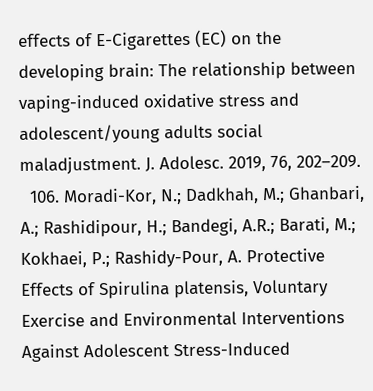effects of E-Cigarettes (EC) on the developing brain: The relationship between vaping-induced oxidative stress and adolescent/young adults social maladjustment. J. Adolesc. 2019, 76, 202–209.
  106. Moradi-Kor, N.; Dadkhah, M.; Ghanbari, A.; Rashidipour, H.; Bandegi, A.R.; Barati, M.; Kokhaei, P.; Rashidy-Pour, A. Protective Effects of Spirulina platensis, Voluntary Exercise and Environmental Interventions Against Adolescent Stress-Induced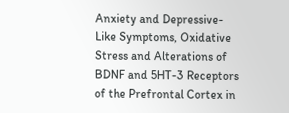Anxiety and Depressive-Like Symptoms, Oxidative Stress and Alterations of BDNF and 5HT-3 Receptors of the Prefrontal Cortex in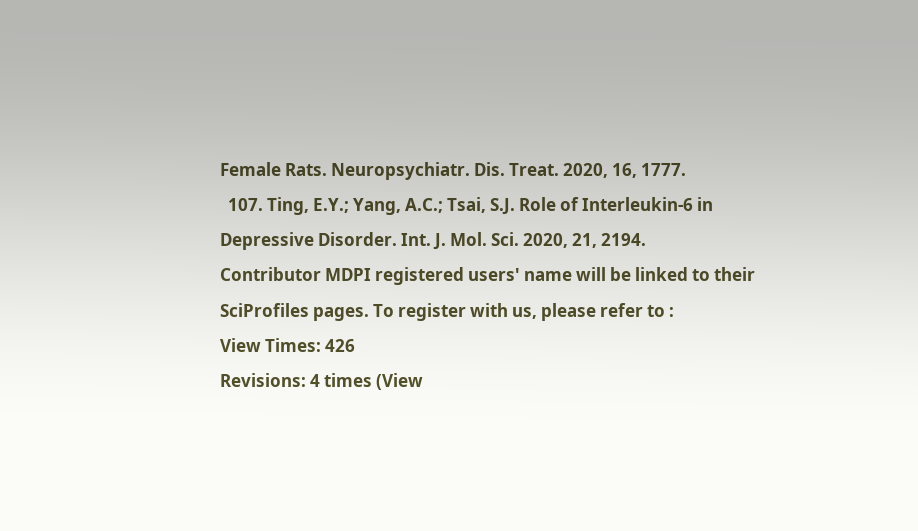Female Rats. Neuropsychiatr. Dis. Treat. 2020, 16, 1777.
  107. Ting, E.Y.; Yang, A.C.; Tsai, S.J. Role of Interleukin-6 in Depressive Disorder. Int. J. Mol. Sci. 2020, 21, 2194.
Contributor MDPI registered users' name will be linked to their SciProfiles pages. To register with us, please refer to :
View Times: 426
Revisions: 4 times (View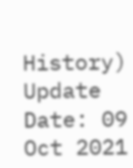History)
Update Date: 09 Oct 2021